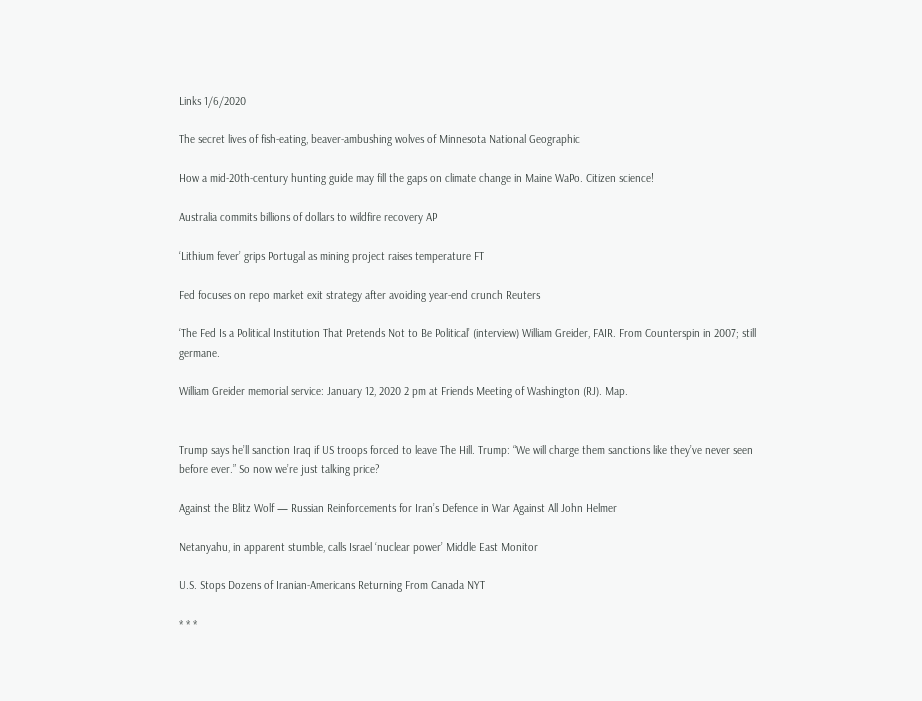Links 1/6/2020

The secret lives of fish-eating, beaver-ambushing wolves of Minnesota National Geographic

How a mid-20th-century hunting guide may fill the gaps on climate change in Maine WaPo. Citizen science!

Australia commits billions of dollars to wildfire recovery AP

‘Lithium fever’ grips Portugal as mining project raises temperature FT

Fed focuses on repo market exit strategy after avoiding year-end crunch Reuters

‘The Fed Is a Political Institution That Pretends Not to Be Political’ (interview) William Greider, FAIR. From Counterspin in 2007; still germane.

William Greider memorial service: January 12, 2020 2 pm at Friends Meeting of Washington (RJ). Map.


Trump says he’ll sanction Iraq if US troops forced to leave The Hill. Trump: “We will charge them sanctions like they’ve never seen before ever.” So now we’re just talking price?

Against the Blitz Wolf — Russian Reinforcements for Iran’s Defence in War Against All John Helmer

Netanyahu, in apparent stumble, calls Israel ‘nuclear power’ Middle East Monitor

U.S. Stops Dozens of Iranian-Americans Returning From Canada NYT

* * *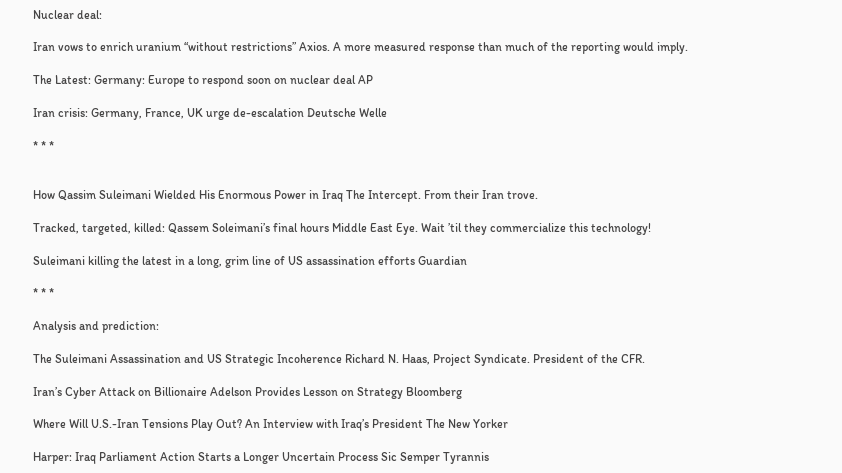Nuclear deal:

Iran vows to enrich uranium “without restrictions” Axios. A more measured response than much of the reporting would imply.

The Latest: Germany: Europe to respond soon on nuclear deal AP

Iran crisis: Germany, France, UK urge de-escalation Deutsche Welle

* * *


How Qassim Suleimani Wielded His Enormous Power in Iraq The Intercept. From their Iran trove.

Tracked, targeted, killed: Qassem Soleimani’s final hours Middle East Eye. Wait ’til they commercialize this technology!

Suleimani killing the latest in a long, grim line of US assassination efforts Guardian

* * *

Analysis and prediction:

The Suleimani Assassination and US Strategic Incoherence Richard N. Haas, Project Syndicate. President of the CFR.

Iran’s Cyber Attack on Billionaire Adelson Provides Lesson on Strategy Bloomberg

Where Will U.S.-Iran Tensions Play Out? An Interview with Iraq’s President The New Yorker

Harper: Iraq Parliament Action Starts a Longer Uncertain Process Sic Semper Tyrannis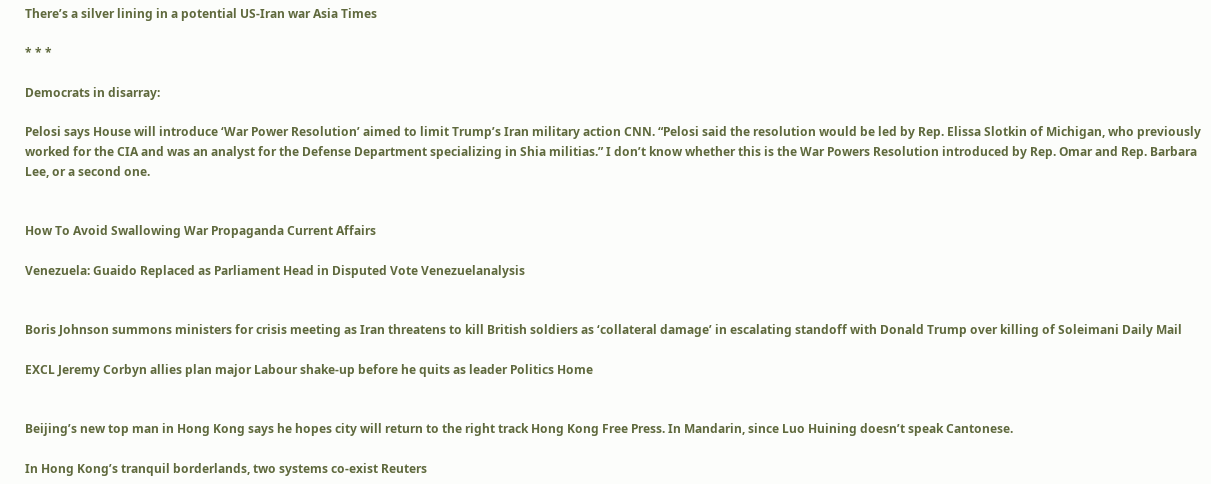There’s a silver lining in a potential US-Iran war Asia Times

* * *

Democrats in disarray:

Pelosi says House will introduce ‘War Power Resolution’ aimed to limit Trump’s Iran military action CNN. “Pelosi said the resolution would be led by Rep. Elissa Slotkin of Michigan, who previously worked for the CIA and was an analyst for the Defense Department specializing in Shia militias.” I don’t know whether this is the War Powers Resolution introduced by Rep. Omar and Rep. Barbara Lee, or a second one.


How To Avoid Swallowing War Propaganda Current Affairs

Venezuela: Guaido Replaced as Parliament Head in Disputed Vote Venezuelanalysis


Boris Johnson summons ministers for crisis meeting as Iran threatens to kill British soldiers as ‘collateral damage’ in escalating standoff with Donald Trump over killing of Soleimani Daily Mail

EXCL Jeremy Corbyn allies plan major Labour shake-up before he quits as leader Politics Home


Beijing’s new top man in Hong Kong says he hopes city will return to the right track Hong Kong Free Press. In Mandarin, since Luo Huining doesn’t speak Cantonese.

In Hong Kong’s tranquil borderlands, two systems co-exist Reuters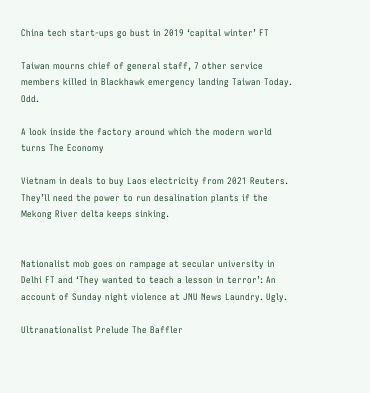China tech start-ups go bust in 2019 ‘capital winter’ FT

Taiwan mourns chief of general staff, 7 other service members killed in Blackhawk emergency landing Taiwan Today. Odd.

A look inside the factory around which the modern world turns The Economy

Vietnam in deals to buy Laos electricity from 2021 Reuters. They’ll need the power to run desalination plants if the Mekong River delta keeps sinking.


Nationalist mob goes on rampage at secular university in Delhi FT and ‘They wanted to teach a lesson in terror’: An account of Sunday night violence at JNU News Laundry. Ugly.

Ultranationalist Prelude The Baffler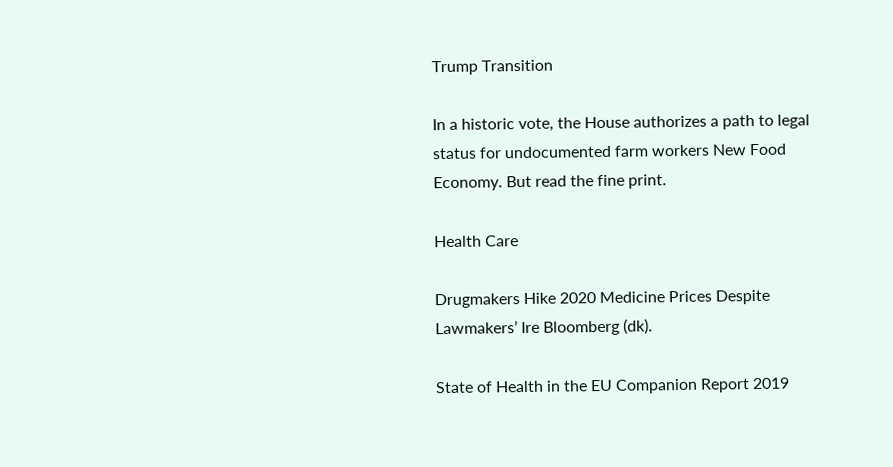Trump Transition

In a historic vote, the House authorizes a path to legal status for undocumented farm workers New Food Economy. But read the fine print.

Health Care

Drugmakers Hike 2020 Medicine Prices Despite Lawmakers’ Ire Bloomberg (dk).

State of Health in the EU Companion Report 2019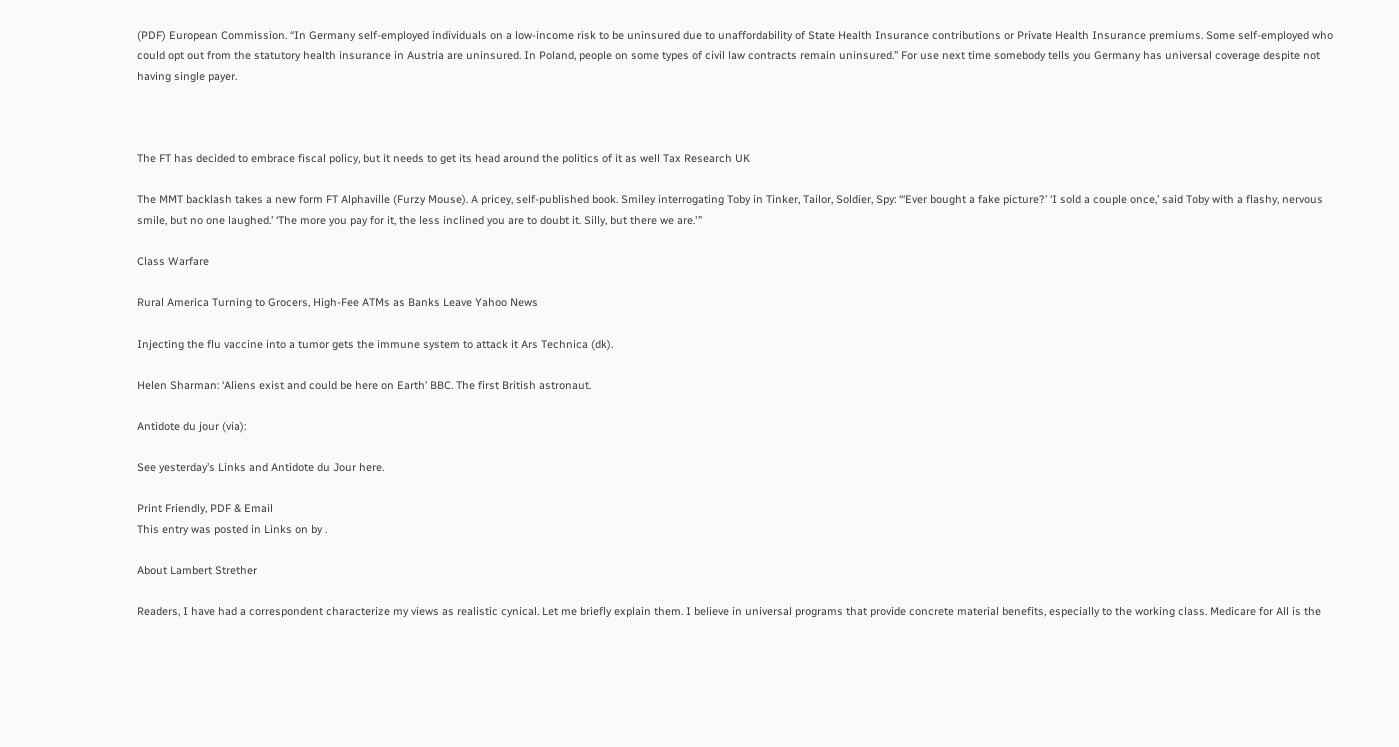(PDF) European Commission. “In Germany self-employed individuals on a low-income risk to be uninsured due to unaffordability of State Health Insurance contributions or Private Health Insurance premiums. Some self-employed who could opt out from the statutory health insurance in Austria are uninsured. In Poland, people on some types of civil law contracts remain uninsured.” For use next time somebody tells you Germany has universal coverage despite not having single payer.



The FT has decided to embrace fiscal policy, but it needs to get its head around the politics of it as well Tax Research UK

The MMT backlash takes a new form FT Alphaville (Furzy Mouse). A pricey, self-published book. Smiley interrogating Toby in Tinker, Tailor, Soldier, Spy: “‘Ever bought a fake picture?’ ‘I sold a couple once,’ said Toby with a flashy, nervous smile, but no one laughed.’ ‘The more you pay for it, the less inclined you are to doubt it. Silly, but there we are.'”

Class Warfare

Rural America Turning to Grocers, High-Fee ATMs as Banks Leave Yahoo News

Injecting the flu vaccine into a tumor gets the immune system to attack it Ars Technica (dk).

Helen Sharman: ‘Aliens exist and could be here on Earth’ BBC. The first British astronaut.

Antidote du jour (via):

See yesterday’s Links and Antidote du Jour here.

Print Friendly, PDF & Email
This entry was posted in Links on by .

About Lambert Strether

Readers, I have had a correspondent characterize my views as realistic cynical. Let me briefly explain them. I believe in universal programs that provide concrete material benefits, especially to the working class. Medicare for All is the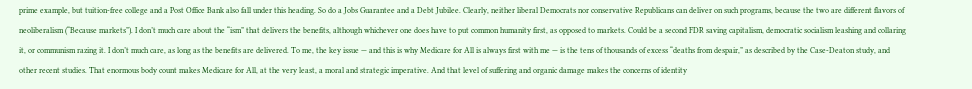prime example, but tuition-free college and a Post Office Bank also fall under this heading. So do a Jobs Guarantee and a Debt Jubilee. Clearly, neither liberal Democrats nor conservative Republicans can deliver on such programs, because the two are different flavors of neoliberalism (“Because markets”). I don’t much care about the “ism” that delivers the benefits, although whichever one does have to put common humanity first, as opposed to markets. Could be a second FDR saving capitalism, democratic socialism leashing and collaring it, or communism razing it. I don’t much care, as long as the benefits are delivered. To me, the key issue — and this is why Medicare for All is always first with me — is the tens of thousands of excess “deaths from despair,” as described by the Case-Deaton study, and other recent studies. That enormous body count makes Medicare for All, at the very least, a moral and strategic imperative. And that level of suffering and organic damage makes the concerns of identity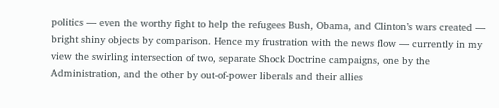politics — even the worthy fight to help the refugees Bush, Obama, and Clinton’s wars created — bright shiny objects by comparison. Hence my frustration with the news flow — currently in my view the swirling intersection of two, separate Shock Doctrine campaigns, one by the Administration, and the other by out-of-power liberals and their allies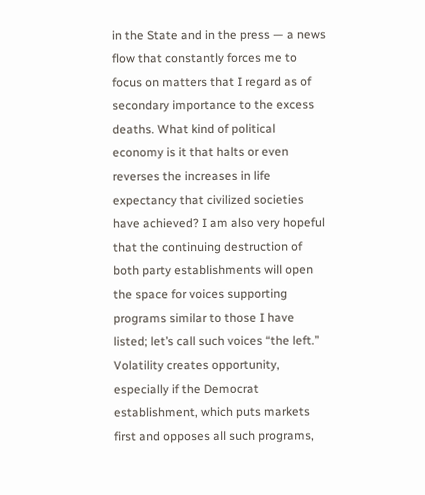in the State and in the press — a news flow that constantly forces me to focus on matters that I regard as of secondary importance to the excess deaths. What kind of political economy is it that halts or even reverses the increases in life expectancy that civilized societies have achieved? I am also very hopeful that the continuing destruction of both party establishments will open the space for voices supporting programs similar to those I have listed; let’s call such voices “the left.” Volatility creates opportunity, especially if the Democrat establishment, which puts markets first and opposes all such programs,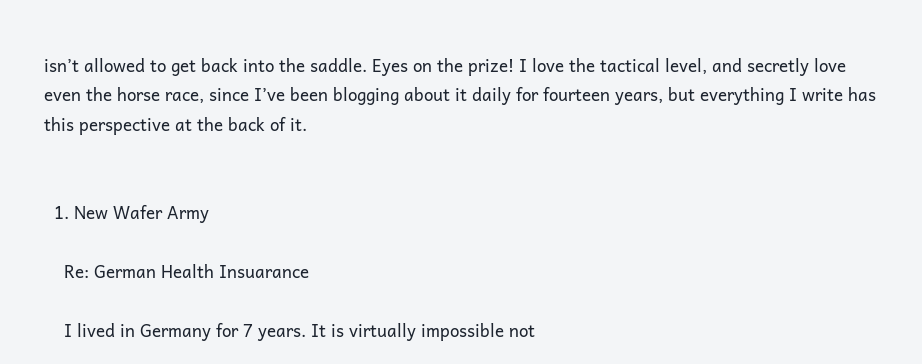isn’t allowed to get back into the saddle. Eyes on the prize! I love the tactical level, and secretly love even the horse race, since I’ve been blogging about it daily for fourteen years, but everything I write has this perspective at the back of it.


  1. New Wafer Army

    Re: German Health Insuarance

    I lived in Germany for 7 years. It is virtually impossible not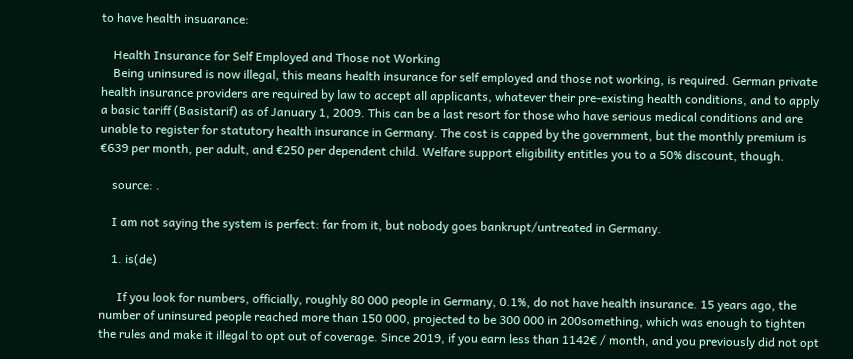to have health insuarance:

    Health Insurance for Self Employed and Those not Working
    Being uninsured is now illegal, this means health insurance for self employed and those not working, is required. German private health insurance providers are required by law to accept all applicants, whatever their pre-existing health conditions, and to apply a basic tariff (Basistarif) as of January 1, 2009. This can be a last resort for those who have serious medical conditions and are unable to register for statutory health insurance in Germany. The cost is capped by the government, but the monthly premium is €639 per month, per adult, and €250 per dependent child. Welfare support eligibility entitles you to a 50% discount, though.

    source: .

    I am not saying the system is perfect: far from it, but nobody goes bankrupt/untreated in Germany.

    1. is(de)

      If you look for numbers, officially, roughly 80 000 people in Germany, 0.1%, do not have health insurance. 15 years ago, the number of uninsured people reached more than 150 000, projected to be 300 000 in 200something, which was enough to tighten the rules and make it illegal to opt out of coverage. Since 2019, if you earn less than 1142€ / month, and you previously did not opt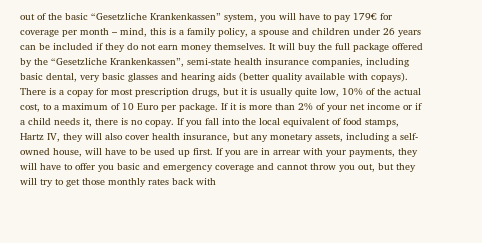out of the basic “Gesetzliche Krankenkassen” system, you will have to pay 179€ for coverage per month – mind, this is a family policy, a spouse and children under 26 years can be included if they do not earn money themselves. It will buy the full package offered by the “Gesetzliche Krankenkassen”, semi-state health insurance companies, including basic dental, very basic glasses and hearing aids (better quality available with copays). There is a copay for most prescription drugs, but it is usually quite low, 10% of the actual cost, to a maximum of 10 Euro per package. If it is more than 2% of your net income or if a child needs it, there is no copay. If you fall into the local equivalent of food stamps, Hartz IV, they will also cover health insurance, but any monetary assets, including a self-owned house, will have to be used up first. If you are in arrear with your payments, they will have to offer you basic and emergency coverage and cannot throw you out, but they will try to get those monthly rates back with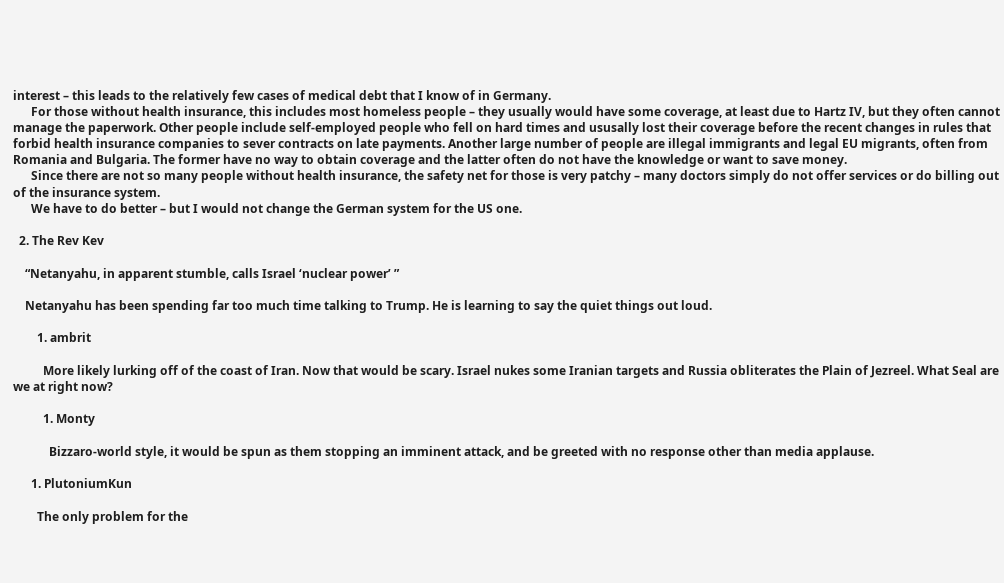interest – this leads to the relatively few cases of medical debt that I know of in Germany.
      For those without health insurance, this includes most homeless people – they usually would have some coverage, at least due to Hartz IV, but they often cannot manage the paperwork. Other people include self-employed people who fell on hard times and ususally lost their coverage before the recent changes in rules that forbid health insurance companies to sever contracts on late payments. Another large number of people are illegal immigrants and legal EU migrants, often from Romania and Bulgaria. The former have no way to obtain coverage and the latter often do not have the knowledge or want to save money.
      Since there are not so many people without health insurance, the safety net for those is very patchy – many doctors simply do not offer services or do billing out of the insurance system.
      We have to do better – but I would not change the German system for the US one.

  2. The Rev Kev

    “Netanyahu, in apparent stumble, calls Israel ‘nuclear power’ ”

    Netanyahu has been spending far too much time talking to Trump. He is learning to say the quiet things out loud.

        1. ambrit

          More likely lurking off of the coast of Iran. Now that would be scary. Israel nukes some Iranian targets and Russia obliterates the Plain of Jezreel. What Seal are we at right now?

          1. Monty

            Bizzaro-world style, it would be spun as them stopping an imminent attack, and be greeted with no response other than media applause.

      1. PlutoniumKun

        The only problem for the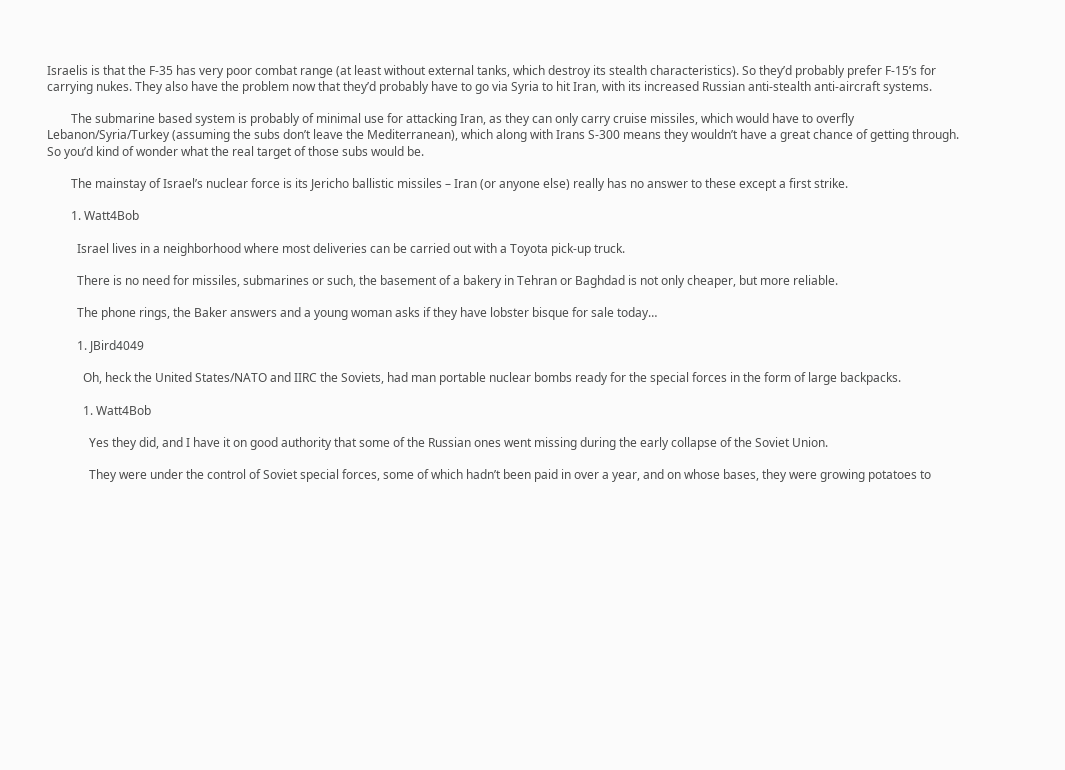Israelis is that the F-35 has very poor combat range (at least without external tanks, which destroy its stealth characteristics). So they’d probably prefer F-15’s for carrying nukes. They also have the problem now that they’d probably have to go via Syria to hit Iran, with its increased Russian anti-stealth anti-aircraft systems.

        The submarine based system is probably of minimal use for attacking Iran, as they can only carry cruise missiles, which would have to overfly Lebanon/Syria/Turkey (assuming the subs don’t leave the Mediterranean), which along with Irans S-300 means they wouldn’t have a great chance of getting through. So you’d kind of wonder what the real target of those subs would be.

        The mainstay of Israel’s nuclear force is its Jericho ballistic missiles – Iran (or anyone else) really has no answer to these except a first strike.

        1. Watt4Bob

          Israel lives in a neighborhood where most deliveries can be carried out with a Toyota pick-up truck.

          There is no need for missiles, submarines or such, the basement of a bakery in Tehran or Baghdad is not only cheaper, but more reliable.

          The phone rings, the Baker answers and a young woman asks if they have lobster bisque for sale today…

          1. JBird4049

            Oh, heck the United States/NATO and IIRC the Soviets, had man portable nuclear bombs ready for the special forces in the form of large backpacks.

            1. Watt4Bob

              Yes they did, and I have it on good authority that some of the Russian ones went missing during the early collapse of the Soviet Union.

              They were under the control of Soviet special forces, some of which hadn’t been paid in over a year, and on whose bases, they were growing potatoes to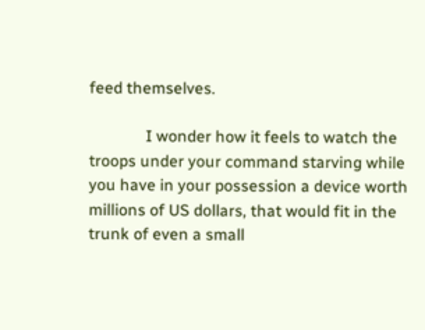feed themselves.

              I wonder how it feels to watch the troops under your command starving while you have in your possession a device worth millions of US dollars, that would fit in the trunk of even a small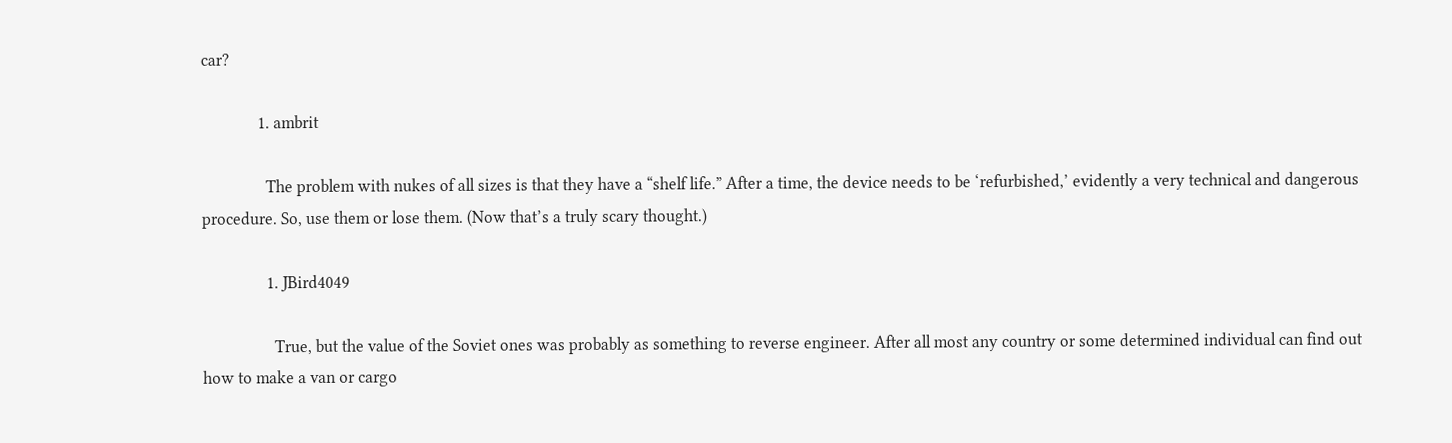car?

              1. ambrit

                The problem with nukes of all sizes is that they have a “shelf life.” After a time, the device needs to be ‘refurbished,’ evidently a very technical and dangerous procedure. So, use them or lose them. (Now that’s a truly scary thought.)

                1. JBird4049

                  True, but the value of the Soviet ones was probably as something to reverse engineer. After all most any country or some determined individual can find out how to make a van or cargo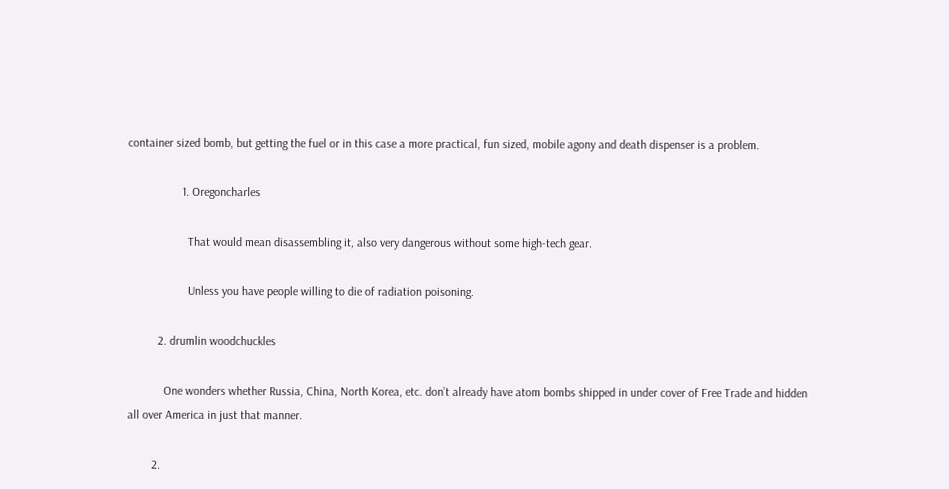container sized bomb, but getting the fuel or in this case a more practical, fun sized, mobile agony and death dispenser is a problem.

                  1. Oregoncharles

                    That would mean disassembling it, also very dangerous without some high-tech gear.

                    Unless you have people willing to die of radiation poisoning.

          2. drumlin woodchuckles

            One wonders whether Russia, China, North Korea, etc. don’t already have atom bombs shipped in under cover of Free Trade and hidden all over America in just that manner.

        2.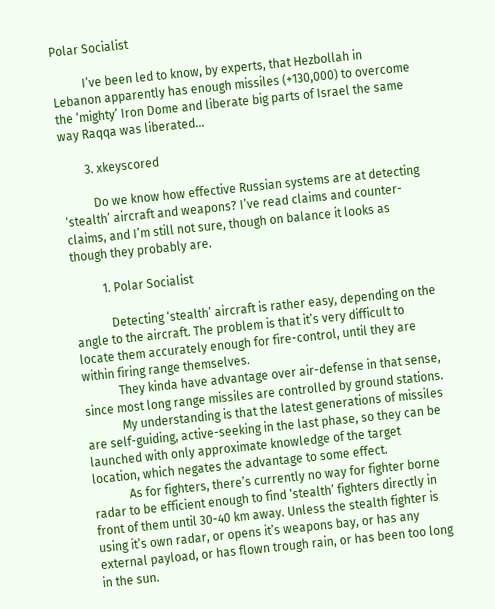Polar Socialist

          I’ve been led to know, by experts, that Hezbollah in Lebanon apparently has enough missiles (+130,000) to overcome the ‘mighty’ Iron Dome and liberate big parts of Israel the same way Raqqa was liberated…

        3. xkeyscored

          Do we know how effective Russian systems are at detecting ‘stealth’ aircraft and weapons? I’ve read claims and counter-claims, and I’m still not sure, though on balance it looks as though they probably are.

          1. Polar Socialist

            Detecting ‘stealth’ aircraft is rather easy, depending on the angle to the aircraft. The problem is that it’s very difficult to locate them accurately enough for fire-control, until they are within firing range themselves.
            They kinda have advantage over air-defense in that sense, since most long range missiles are controlled by ground stations.
            My understanding is that the latest generations of missiles are self-guiding, active-seeking in the last phase, so they can be launched with only approximate knowledge of the target location, which negates the advantage to some effect.
            As for fighters, there’s currently no way for fighter borne radar to be efficient enough to find ‘stealth’ fighters directly in front of them until 30-40 km away. Unless the stealth fighter is using it’s own radar, or opens it’s weapons bay, or has any external payload, or has flown trough rain, or has been too long in the sun.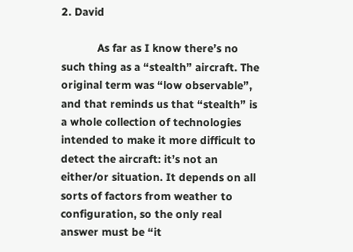2. David

            As far as I know there’s no such thing as a “stealth” aircraft. The original term was “low observable”, and that reminds us that “stealth” is a whole collection of technologies intended to make it more difficult to detect the aircraft: it’s not an either/or situation. It depends on all sorts of factors from weather to configuration, so the only real answer must be “it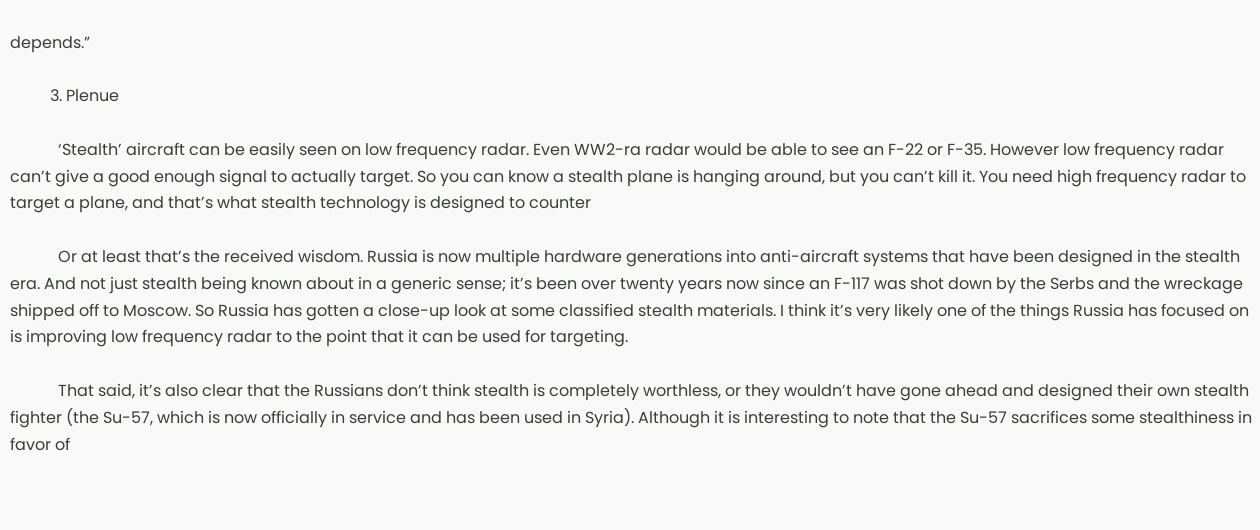depends.”

          3. Plenue

            ‘Stealth’ aircraft can be easily seen on low frequency radar. Even WW2-ra radar would be able to see an F-22 or F-35. However low frequency radar can’t give a good enough signal to actually target. So you can know a stealth plane is hanging around, but you can’t kill it. You need high frequency radar to target a plane, and that’s what stealth technology is designed to counter

            Or at least that’s the received wisdom. Russia is now multiple hardware generations into anti-aircraft systems that have been designed in the stealth era. And not just stealth being known about in a generic sense; it’s been over twenty years now since an F-117 was shot down by the Serbs and the wreckage shipped off to Moscow. So Russia has gotten a close-up look at some classified stealth materials. I think it’s very likely one of the things Russia has focused on is improving low frequency radar to the point that it can be used for targeting.

            That said, it’s also clear that the Russians don’t think stealth is completely worthless, or they wouldn’t have gone ahead and designed their own stealth fighter (the Su-57, which is now officially in service and has been used in Syria). Although it is interesting to note that the Su-57 sacrifices some stealthiness in favor of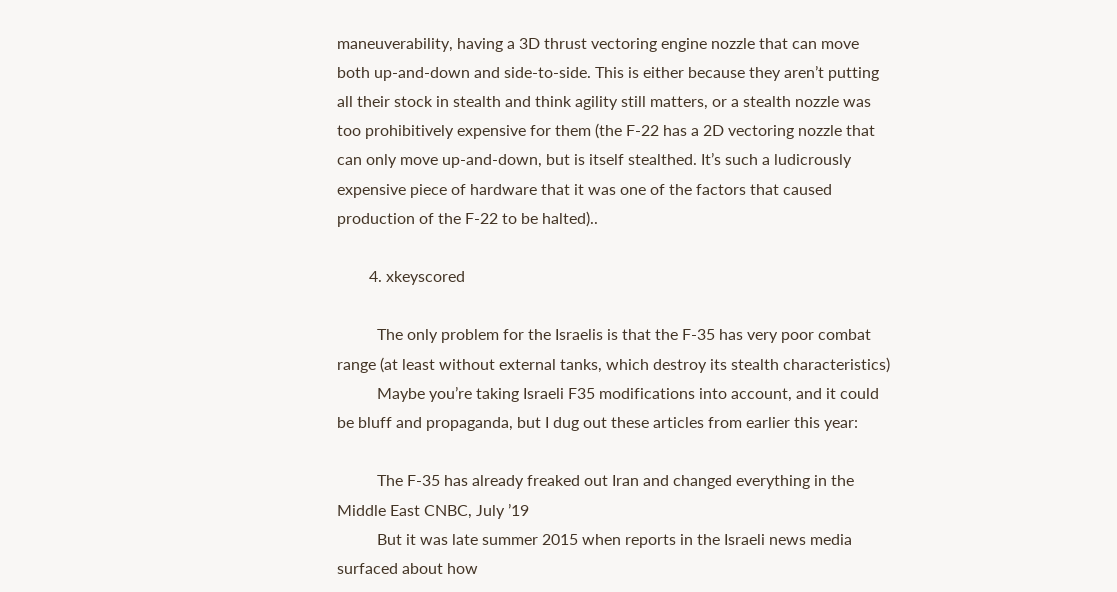maneuverability, having a 3D thrust vectoring engine nozzle that can move both up-and-down and side-to-side. This is either because they aren’t putting all their stock in stealth and think agility still matters, or a stealth nozzle was too prohibitively expensive for them (the F-22 has a 2D vectoring nozzle that can only move up-and-down, but is itself stealthed. It’s such a ludicrously expensive piece of hardware that it was one of the factors that caused production of the F-22 to be halted)..

        4. xkeyscored

          The only problem for the Israelis is that the F-35 has very poor combat range (at least without external tanks, which destroy its stealth characteristics)
          Maybe you’re taking Israeli F35 modifications into account, and it could be bluff and propaganda, but I dug out these articles from earlier this year:

          The F-35 has already freaked out Iran and changed everything in the Middle East CNBC, July ’19
          But it was late summer 2015 when reports in the Israeli news media surfaced about how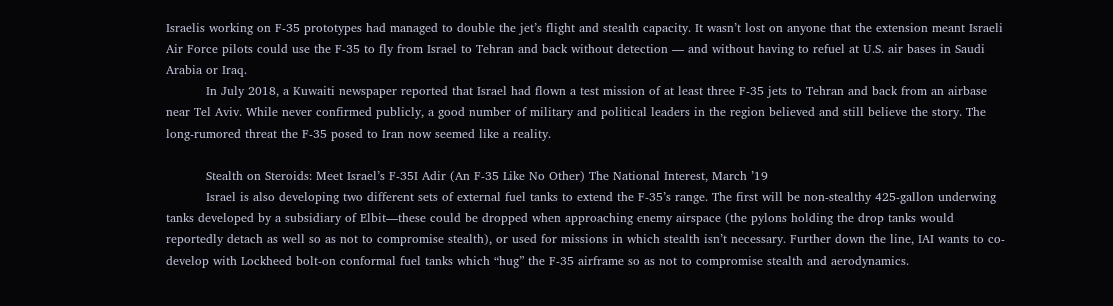Israelis working on F-35 prototypes had managed to double the jet’s flight and stealth capacity. It wasn’t lost on anyone that the extension meant Israeli Air Force pilots could use the F-35 to fly from Israel to Tehran and back without detection — and without having to refuel at U.S. air bases in Saudi Arabia or Iraq.
          In July 2018, a Kuwaiti newspaper reported that Israel had flown a test mission of at least three F-35 jets to Tehran and back from an airbase near Tel Aviv. While never confirmed publicly, a good number of military and political leaders in the region believed and still believe the story. The long-rumored threat the F-35 posed to Iran now seemed like a reality.

          Stealth on Steroids: Meet Israel’s F-35I Adir (An F-35 Like No Other) The National Interest, March ’19
          Israel is also developing two different sets of external fuel tanks to extend the F-35’s range. The first will be non-stealthy 425-gallon underwing tanks developed by a subsidiary of Elbit—these could be dropped when approaching enemy airspace (the pylons holding the drop tanks would reportedly detach as well so as not to compromise stealth), or used for missions in which stealth isn’t necessary. Further down the line, IAI wants to co-develop with Lockheed bolt-on conformal fuel tanks which “hug” the F-35 airframe so as not to compromise stealth and aerodynamics.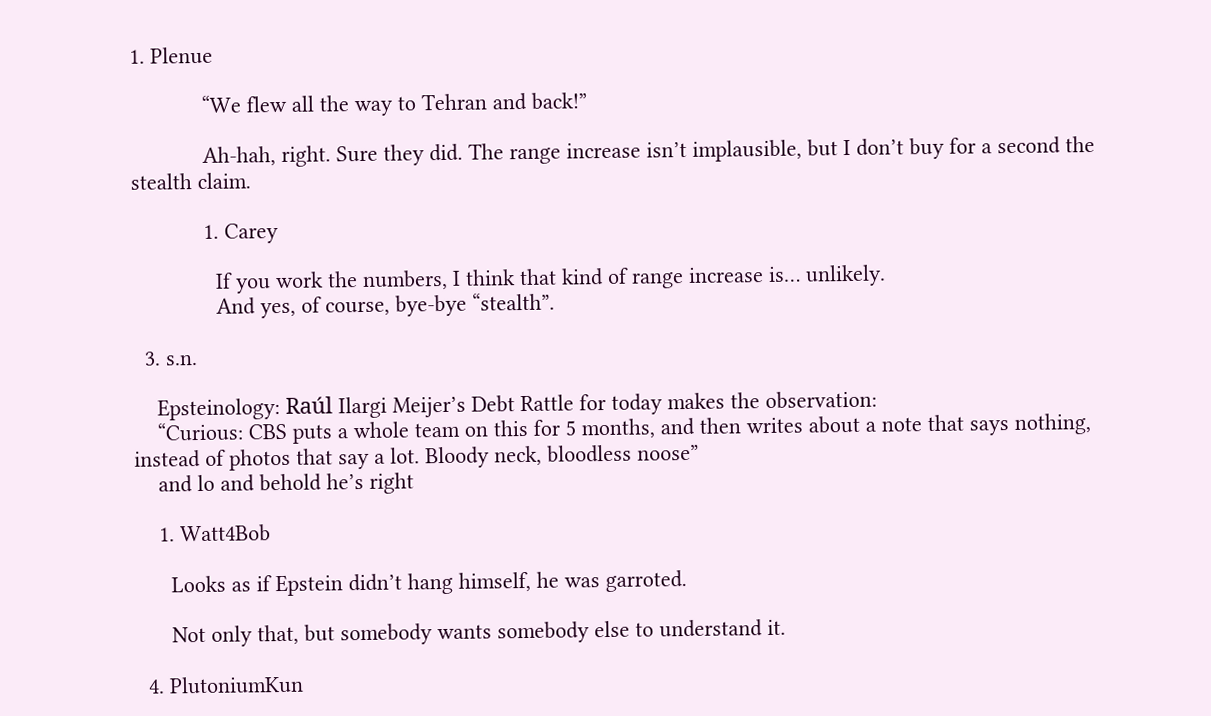1. Plenue

            “We flew all the way to Tehran and back!”

            Ah-hah, right. Sure they did. The range increase isn’t implausible, but I don’t buy for a second the stealth claim.

            1. Carey

              If you work the numbers, I think that kind of range increase is… unlikely.
              And yes, of course, bye-bye “stealth”.

  3. s.n.

    Epsteinology: Raúl Ilargi Meijer’s Debt Rattle for today makes the observation:
    “Curious: CBS puts a whole team on this for 5 months, and then writes about a note that says nothing, instead of photos that say a lot. Bloody neck, bloodless noose”
    and lo and behold he’s right

    1. Watt4Bob

      Looks as if Epstein didn’t hang himself, he was garroted.

      Not only that, but somebody wants somebody else to understand it.

  4. PlutoniumKun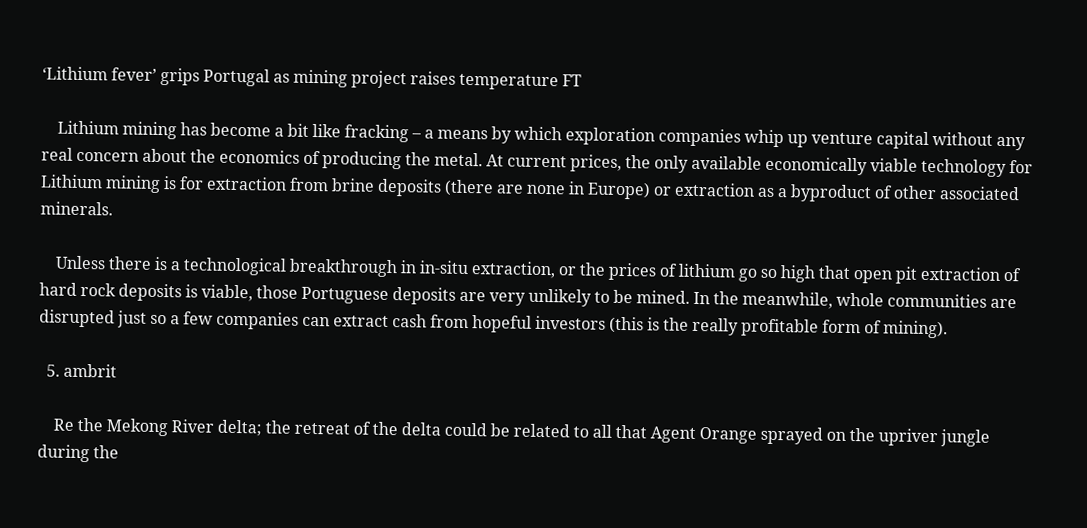‘Lithium fever’ grips Portugal as mining project raises temperature FT

    Lithium mining has become a bit like fracking – a means by which exploration companies whip up venture capital without any real concern about the economics of producing the metal. At current prices, the only available economically viable technology for Lithium mining is for extraction from brine deposits (there are none in Europe) or extraction as a byproduct of other associated minerals.

    Unless there is a technological breakthrough in in-situ extraction, or the prices of lithium go so high that open pit extraction of hard rock deposits is viable, those Portuguese deposits are very unlikely to be mined. In the meanwhile, whole communities are disrupted just so a few companies can extract cash from hopeful investors (this is the really profitable form of mining).

  5. ambrit

    Re the Mekong River delta; the retreat of the delta could be related to all that Agent Orange sprayed on the upriver jungle during the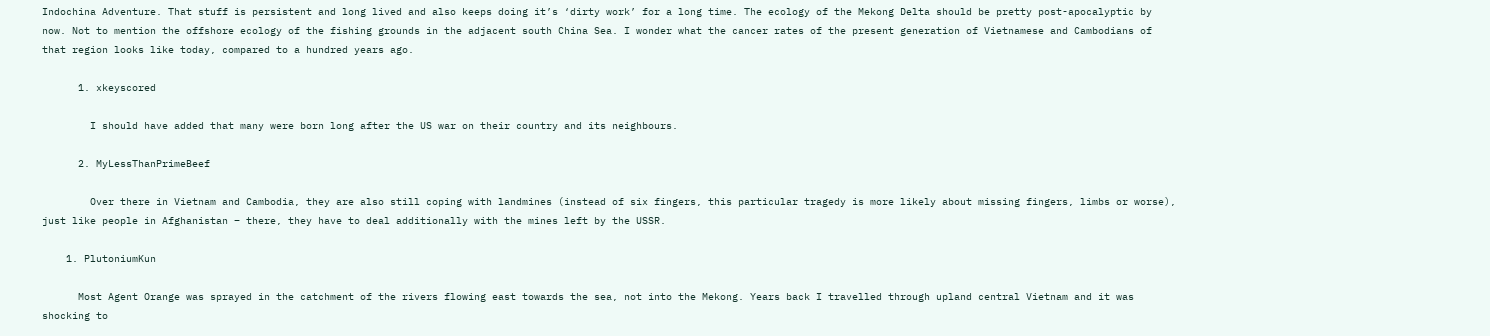Indochina Adventure. That stuff is persistent and long lived and also keeps doing it’s ‘dirty work’ for a long time. The ecology of the Mekong Delta should be pretty post-apocalyptic by now. Not to mention the offshore ecology of the fishing grounds in the adjacent south China Sea. I wonder what the cancer rates of the present generation of Vietnamese and Cambodians of that region looks like today, compared to a hundred years ago.

      1. xkeyscored

        I should have added that many were born long after the US war on their country and its neighbours.

      2. MyLessThanPrimeBeef

        Over there in Vietnam and Cambodia, they are also still coping with landmines (instead of six fingers, this particular tragedy is more likely about missing fingers, limbs or worse), just like people in Afghanistan – there, they have to deal additionally with the mines left by the USSR.

    1. PlutoniumKun

      Most Agent Orange was sprayed in the catchment of the rivers flowing east towards the sea, not into the Mekong. Years back I travelled through upland central Vietnam and it was shocking to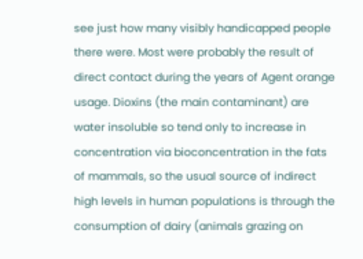see just how many visibly handicapped people there were. Most were probably the result of direct contact during the years of Agent orange usage. Dioxins (the main contaminant) are water insoluble so tend only to increase in concentration via bioconcentration in the fats of mammals, so the usual source of indirect high levels in human populations is through the consumption of dairy (animals grazing on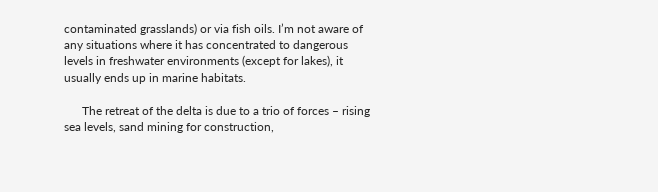contaminated grasslands) or via fish oils. I’m not aware of any situations where it has concentrated to dangerous levels in freshwater environments (except for lakes), it usually ends up in marine habitats.

      The retreat of the delta is due to a trio of forces – rising sea levels, sand mining for construction,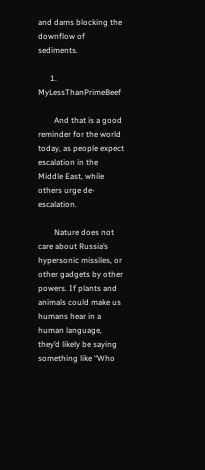and dams blocking the downflow of sediments.

      1. MyLessThanPrimeBeef

        And that is a good reminder for the world today, as people expect escalation in the Middle East, while others urge de-escalation.

        Nature does not care about Russia’s hypersonic missiles, or other gadgets by other powers. If plants and animals could make us humans hear in a human language, they’d likely be saying something like “Who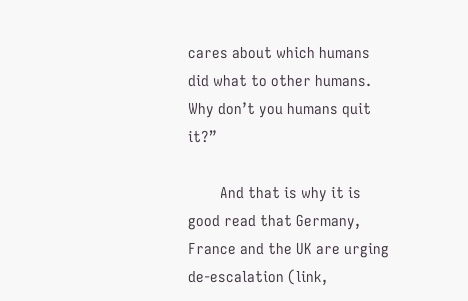cares about which humans did what to other humans. Why don’t you humans quit it?”

        And that is why it is good read that Germany, France and the UK are urging de-escalation (link,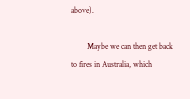above).

        Maybe we can then get back to fires in Australia, which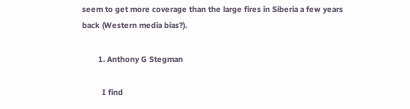seem to get more coverage than the large fires in Siberia a few years back (Western media bias?).

        1. Anthony G Stegman

          I find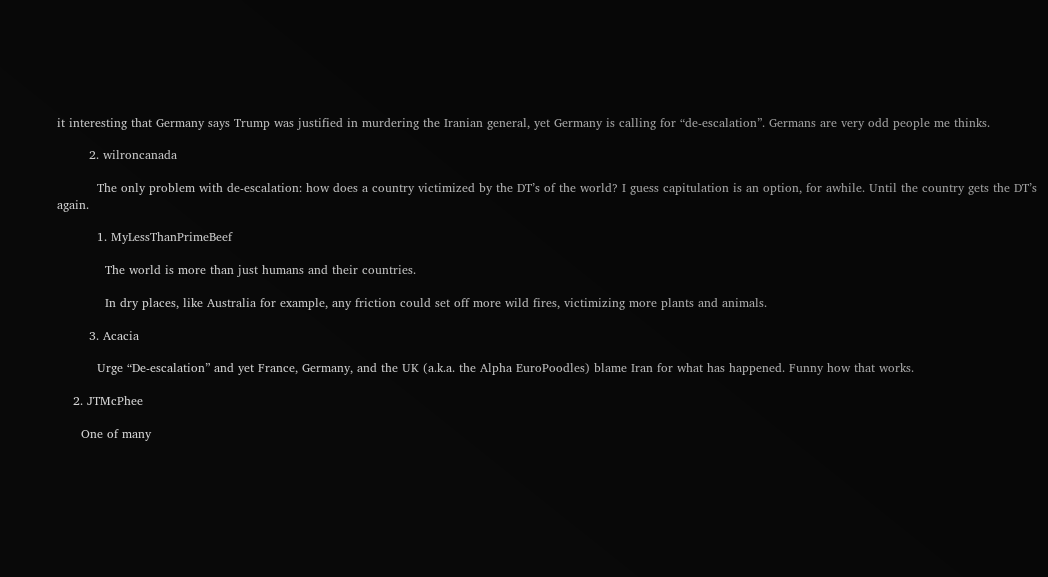it interesting that Germany says Trump was justified in murdering the Iranian general, yet Germany is calling for “de-escalation”. Germans are very odd people me thinks.

        2. wilroncanada

          The only problem with de-escalation: how does a country victimized by the DT’s of the world? I guess capitulation is an option, for awhile. Until the country gets the DT’s again.

          1. MyLessThanPrimeBeef

            The world is more than just humans and their countries.

            In dry places, like Australia for example, any friction could set off more wild fires, victimizing more plants and animals.

        3. Acacia

          Urge “De-escalation” and yet France, Germany, and the UK (a.k.a. the Alpha EuroPoodles) blame Iran for what has happened. Funny how that works.

    2. JTMcPhee

      One of many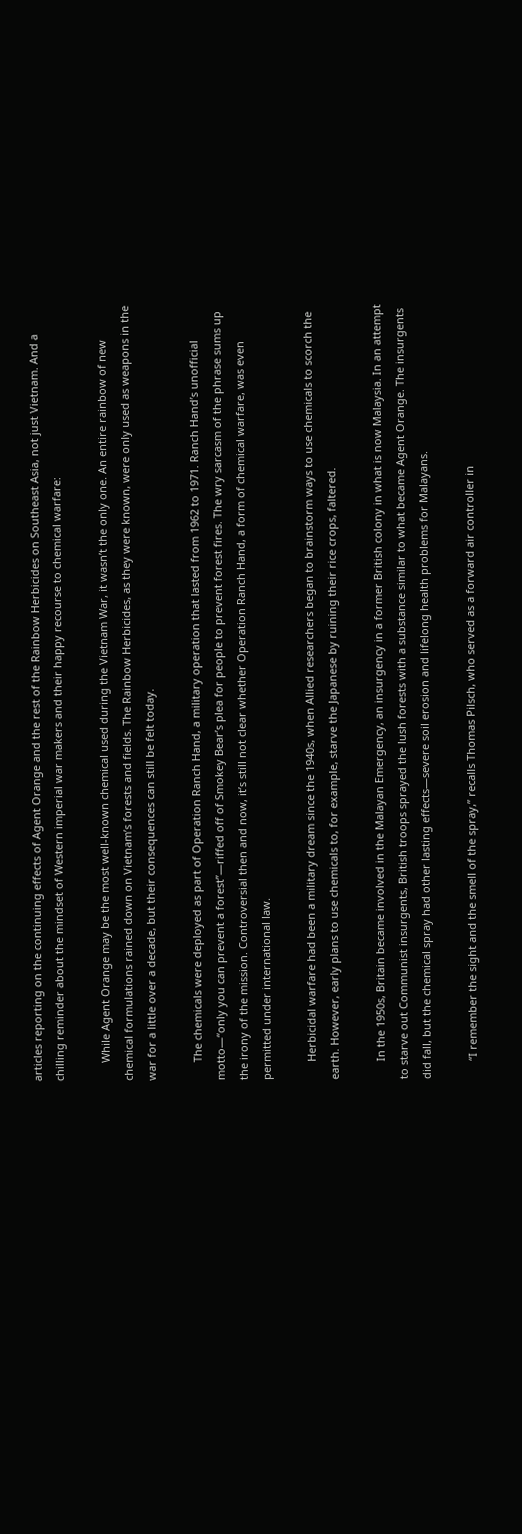articles reporting on the continuing effects of Agent Orange and the rest of the Rainbow Herbicides on Southeast Asia, not just Vietnam. And a chilling reminder about the mindset of Western imperial war makers and their happy recourse to chemical warfare:

      While Agent Orange may be the most well-known chemical used during the Vietnam War, it wasn’t the only one. An entire rainbow of new chemical formulations rained down on Vietnam’s forests and fields. The Rainbow Herbicides, as they were known, were only used as weapons in the war for a little over a decade, but their consequences can still be felt today.

      The chemicals were deployed as part of Operation Ranch Hand, a military operation that lasted from 1962 to 1971. Ranch Hand’s unofficial motto—“only you can prevent a forest”—riffed off of Smokey Bear’s plea for people to prevent forest fires. The wry sarcasm of the phrase sums up the irony of the mission. Controversial then and now, it’s still not clear whether Operation Ranch Hand, a form of chemical warfare, was even permitted under international law.

      Herbicidal warfare had been a military dream since the 1940s, when Allied researchers began to brainstorm ways to use chemicals to scorch the earth. However, early plans to use chemicals to, for example, starve the Japanese by ruining their rice crops, faltered.

      In the 1950s, Britain became involved in the Malayan Emergency, an insurgency in a former British colony in what is now Malaysia. In an attempt to starve out Communist insurgents, British troops sprayed the lush forests with a substance similar to what became Agent Orange. The insurgents did fall, but the chemical spray had other lasting effects—severe soil erosion and lifelong health problems for Malayans.

      “I remember the sight and the smell of the spray,” recalls Thomas Pilsch, who served as a forward air controller in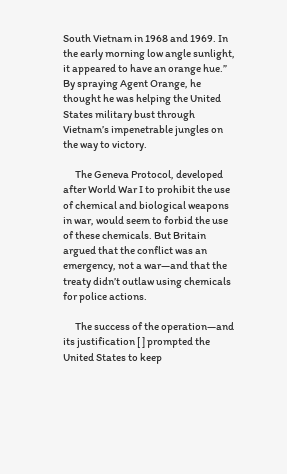South Vietnam in 1968 and 1969. In the early morning low angle sunlight, it appeared to have an orange hue.” By spraying Agent Orange, he thought he was helping the United States military bust through Vietnam’s impenetrable jungles on the way to victory.

      The Geneva Protocol, developed after World War I to prohibit the use of chemical and biological weapons in war, would seem to forbid the use of these chemicals. But Britain argued that the conflict was an emergency, not a war—and that the treaty didn’t outlaw using chemicals for police actions.

      The success of the operation—and its justification [ ] prompted the United States to keep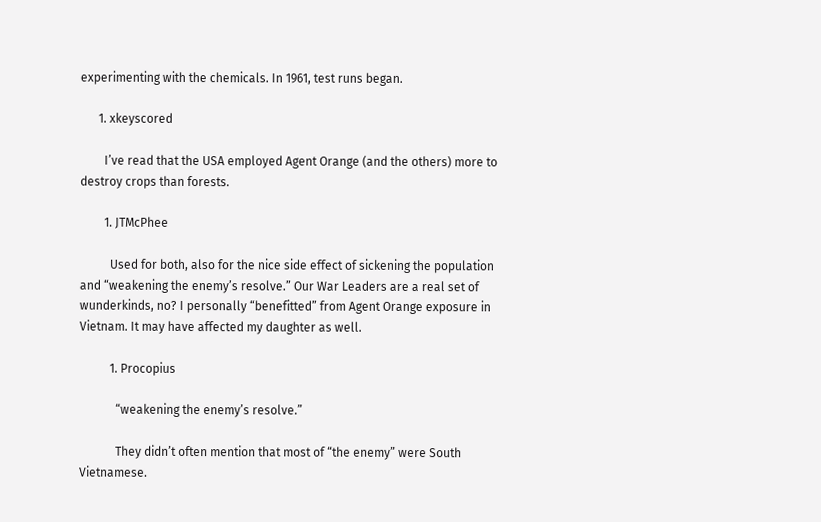experimenting with the chemicals. In 1961, test runs began.

      1. xkeyscored

        I’ve read that the USA employed Agent Orange (and the others) more to destroy crops than forests.

        1. JTMcPhee

          Used for both, also for the nice side effect of sickening the population and “weakening the enemy’s resolve.” Our War Leaders are a real set of wunderkinds, no? I personally “benefitted” from Agent Orange exposure in Vietnam. It may have affected my daughter as well.

          1. Procopius

            “weakening the enemy’s resolve.”

            They didn’t often mention that most of “the enemy” were South Vietnamese.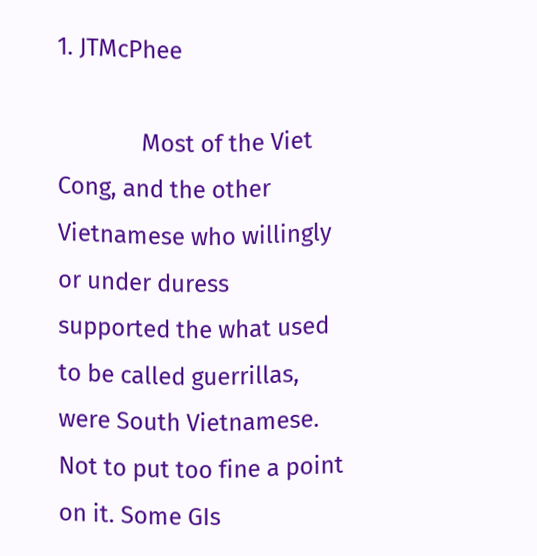1. JTMcPhee

              Most of the Viet Cong, and the other Vietnamese who willingly or under duress supported the what used to be called guerrillas, were South Vietnamese. Not to put too fine a point on it. Some GIs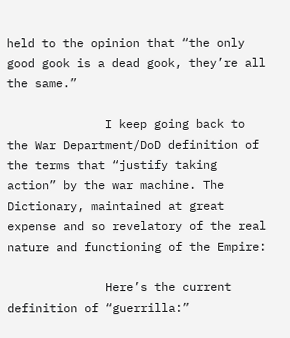held to the opinion that “the only good gook is a dead gook, they’re all the same.”

              I keep going back to the War Department/DoD definition of the terms that “justify taking action” by the war machine. The Dictionary, maintained at great expense and so revelatory of the real nature and functioning of the Empire:

              Here’s the current definition of “guerrilla:”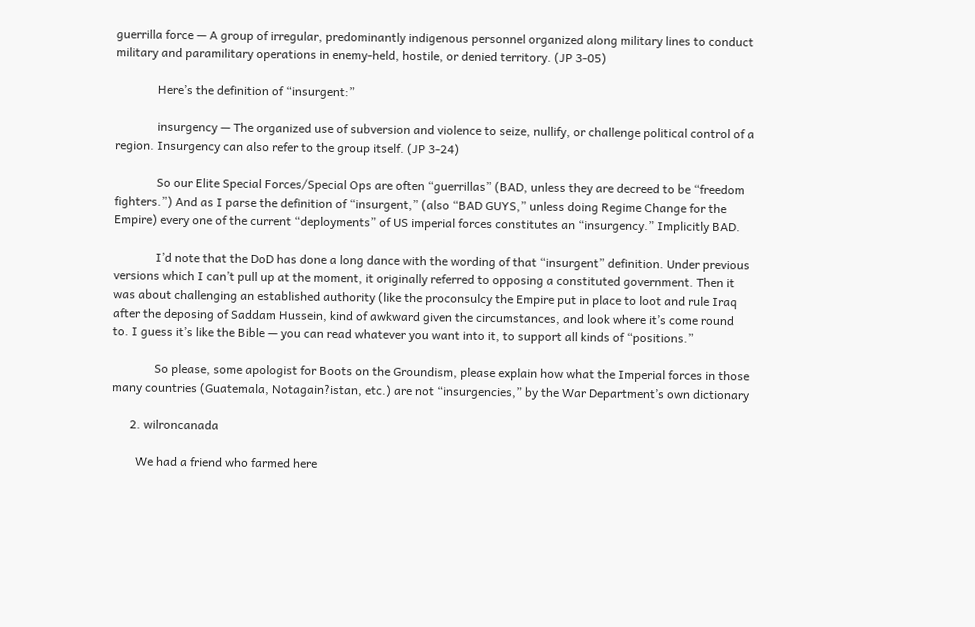guerrilla force — A group of irregular, predominantly indigenous personnel organized along military lines to conduct military and paramilitary operations in enemy-held, hostile, or denied territory. (JP 3-05)

              Here’s the definition of “insurgent:”

              insurgency — The organized use of subversion and violence to seize, nullify, or challenge political control of a region. Insurgency can also refer to the group itself. (JP 3-24)

              So our Elite Special Forces/Special Ops are often “guerrillas” (BAD, unless they are decreed to be “freedom fighters.”) And as I parse the definition of “insurgent,” (also “BAD GUYS,” unless doing Regime Change for the Empire) every one of the current “deployments” of US imperial forces constitutes an “insurgency.” Implicitly BAD.

              I’d note that the DoD has done a long dance with the wording of that “insurgent” definition. Under previous versions which I can’t pull up at the moment, it originally referred to opposing a constituted government. Then it was about challenging an established authority (like the proconsulcy the Empire put in place to loot and rule Iraq after the deposing of Saddam Hussein, kind of awkward given the circumstances, and look where it’s come round to. I guess it’s like the Bible — you can read whatever you want into it, to support all kinds of “positions.”

              So please, some apologist for Boots on the Groundism, please explain how what the Imperial forces in those many countries (Guatemala, Notagain?istan, etc.) are not “insurgencies,” by the War Department’s own dictionary

      2. wilroncanada

        We had a friend who farmed here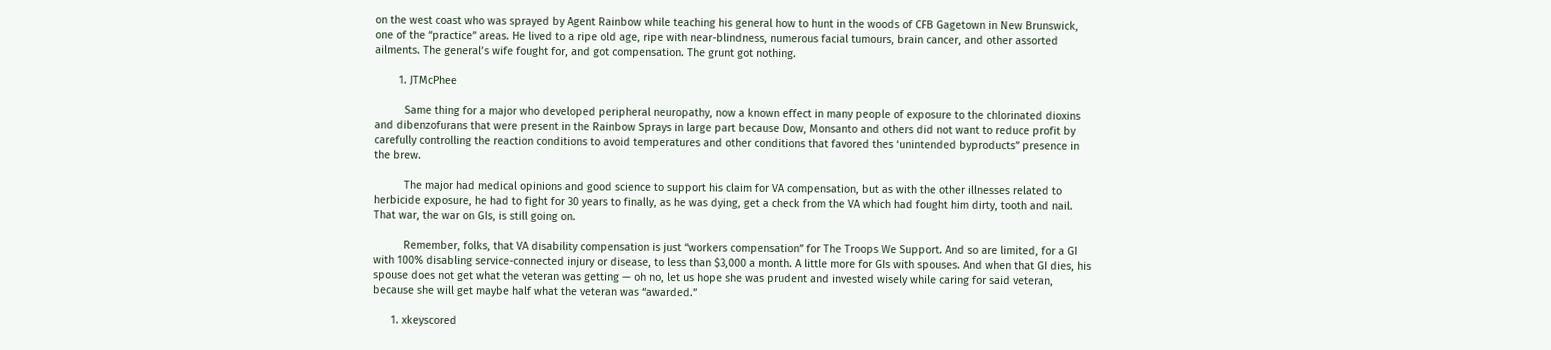on the west coast who was sprayed by Agent Rainbow while teaching his general how to hunt in the woods of CFB Gagetown in New Brunswick, one of the “practice” areas. He lived to a ripe old age, ripe with near-blindness, numerous facial tumours, brain cancer, and other assorted ailments. The general’s wife fought for, and got compensation. The grunt got nothing.

        1. JTMcPhee

          Same thing for a major who developed peripheral neuropathy, now a known effect in many people of exposure to the chlorinated dioxins and dibenzofurans that were present in the Rainbow Sprays in large part because Dow, Monsanto and others did not want to reduce profit by carefully controlling the reaction conditions to avoid temperatures and other conditions that favored thes ‘unintended byproducts” presence in the brew.

          The major had medical opinions and good science to support his claim for VA compensation, but as with the other illnesses related to herbicide exposure, he had to fight for 30 years to finally, as he was dying, get a check from the VA which had fought him dirty, tooth and nail. That war, the war on GIs, is still going on.

          Remember, folks, that VA disability compensation is just “workers compensation” for The Troops We Support. And so are limited, for a GI with 100% disabling service-connected injury or disease, to less than $3,000 a month. A little more for GIs with spouses. And when that GI dies, his spouse does not get what the veteran was getting — oh no, let us hope she was prudent and invested wisely while caring for said veteran, because she will get maybe half what the veteran was “awarded.”

      1. xkeyscored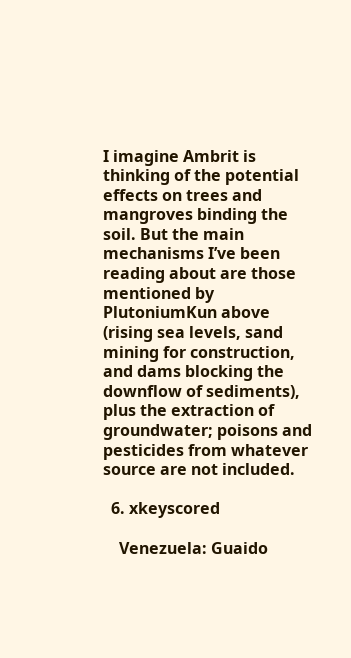I imagine Ambrit is thinking of the potential effects on trees and mangroves binding the soil. But the main mechanisms I’ve been reading about are those mentioned by PlutoniumKun above (rising sea levels, sand mining for construction, and dams blocking the downflow of sediments), plus the extraction of groundwater; poisons and pesticides from whatever source are not included.

  6. xkeyscored

    Venezuela: Guaido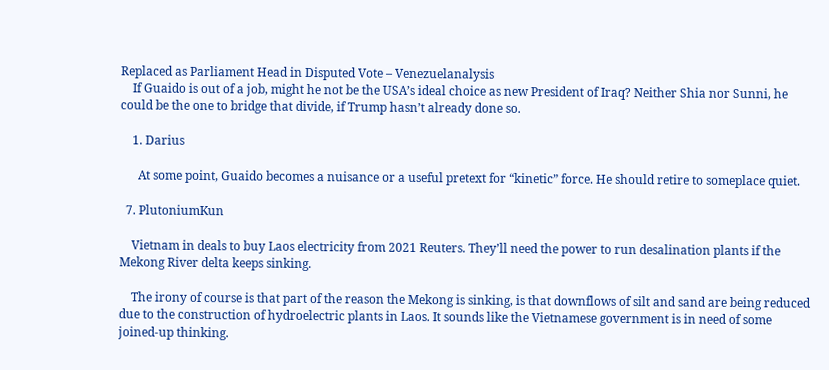Replaced as Parliament Head in Disputed Vote – Venezuelanalysis
    If Guaido is out of a job, might he not be the USA’s ideal choice as new President of Iraq? Neither Shia nor Sunni, he could be the one to bridge that divide, if Trump hasn’t already done so.

    1. Darius

      At some point, Guaido becomes a nuisance or a useful pretext for “kinetic” force. He should retire to someplace quiet.

  7. PlutoniumKun

    Vietnam in deals to buy Laos electricity from 2021 Reuters. They’ll need the power to run desalination plants if the Mekong River delta keeps sinking.

    The irony of course is that part of the reason the Mekong is sinking, is that downflows of silt and sand are being reduced due to the construction of hydroelectric plants in Laos. It sounds like the Vietnamese government is in need of some joined-up thinking.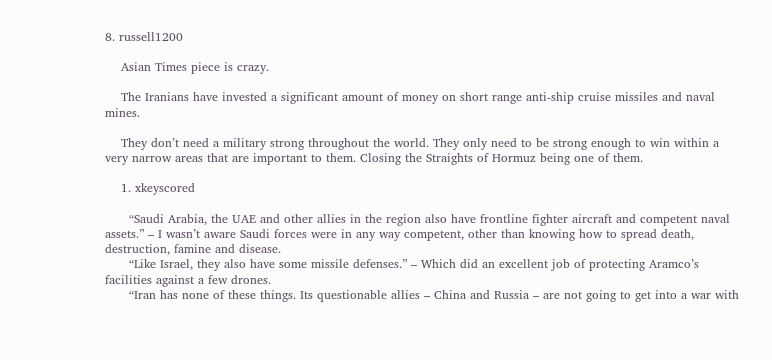8. russell1200

    Asian Times piece is crazy.

    The Iranians have invested a significant amount of money on short range anti-ship cruise missiles and naval mines.

    They don’t need a military strong throughout the world. They only need to be strong enough to win within a very narrow areas that are important to them. Closing the Straights of Hormuz being one of them.

    1. xkeyscored

      “Saudi Arabia, the UAE and other allies in the region also have frontline fighter aircraft and competent naval assets.” – I wasn’t aware Saudi forces were in any way competent, other than knowing how to spread death, destruction, famine and disease.
      “Like Israel, they also have some missile defenses.” – Which did an excellent job of protecting Aramco’s facilities against a few drones.
      “Iran has none of these things. Its questionable allies – China and Russia – are not going to get into a war with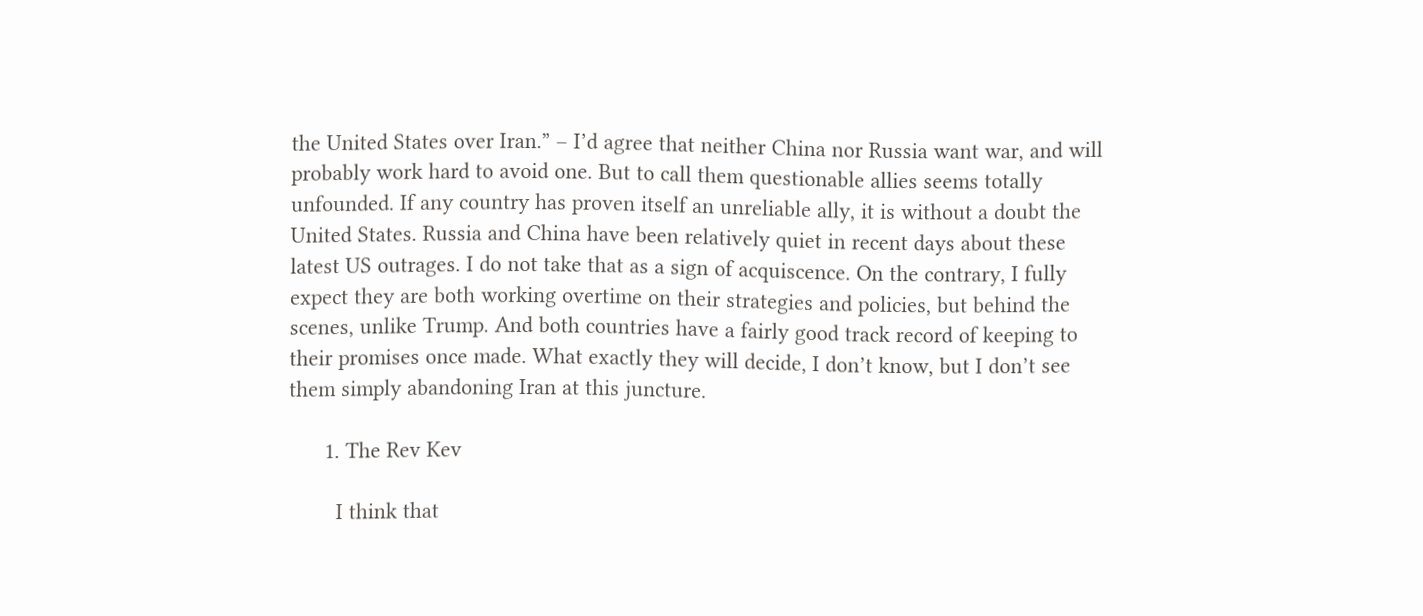the United States over Iran.” – I’d agree that neither China nor Russia want war, and will probably work hard to avoid one. But to call them questionable allies seems totally unfounded. If any country has proven itself an unreliable ally, it is without a doubt the United States. Russia and China have been relatively quiet in recent days about these latest US outrages. I do not take that as a sign of acquiscence. On the contrary, I fully expect they are both working overtime on their strategies and policies, but behind the scenes, unlike Trump. And both countries have a fairly good track record of keeping to their promises once made. What exactly they will decide, I don’t know, but I don’t see them simply abandoning Iran at this juncture.

      1. The Rev Kev

        I think that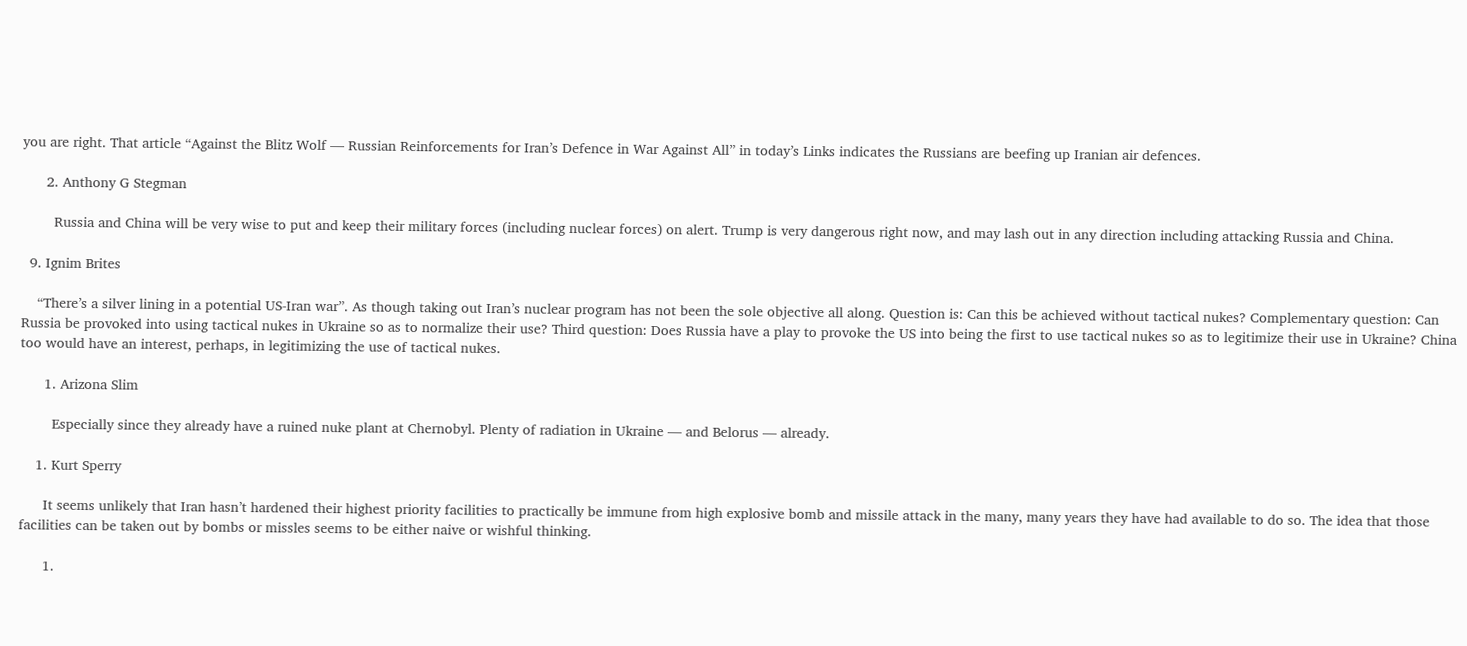you are right. That article “Against the Blitz Wolf — Russian Reinforcements for Iran’s Defence in War Against All” in today’s Links indicates the Russians are beefing up Iranian air defences.

      2. Anthony G Stegman

        Russia and China will be very wise to put and keep their military forces (including nuclear forces) on alert. Trump is very dangerous right now, and may lash out in any direction including attacking Russia and China.

  9. Ignim Brites

    “There’s a silver lining in a potential US-Iran war”. As though taking out Iran’s nuclear program has not been the sole objective all along. Question is: Can this be achieved without tactical nukes? Complementary question: Can Russia be provoked into using tactical nukes in Ukraine so as to normalize their use? Third question: Does Russia have a play to provoke the US into being the first to use tactical nukes so as to legitimize their use in Ukraine? China too would have an interest, perhaps, in legitimizing the use of tactical nukes.

      1. Arizona Slim

        Especially since they already have a ruined nuke plant at Chernobyl. Plenty of radiation in Ukraine — and Belorus — already.

    1. Kurt Sperry

      It seems unlikely that Iran hasn’t hardened their highest priority facilities to practically be immune from high explosive bomb and missile attack in the many, many years they have had available to do so. The idea that those facilities can be taken out by bombs or missles seems to be either naive or wishful thinking.

      1.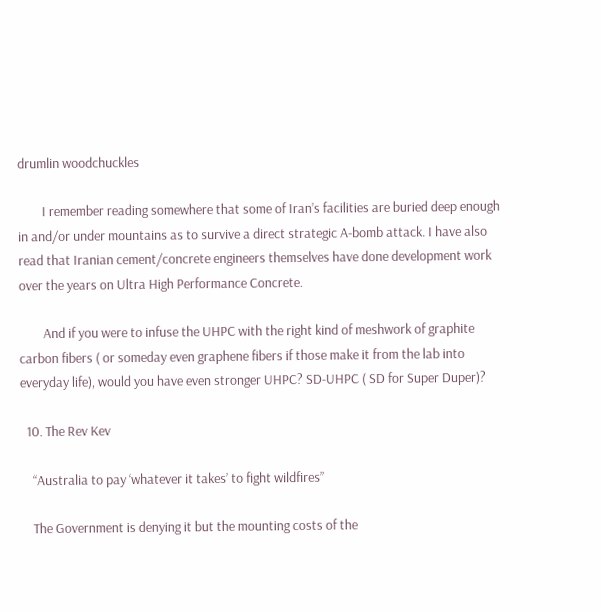drumlin woodchuckles

        I remember reading somewhere that some of Iran’s facilities are buried deep enough in and/or under mountains as to survive a direct strategic A-bomb attack. I have also read that Iranian cement/concrete engineers themselves have done development work over the years on Ultra High Performance Concrete.

        And if you were to infuse the UHPC with the right kind of meshwork of graphite carbon fibers ( or someday even graphene fibers if those make it from the lab into everyday life), would you have even stronger UHPC? SD-UHPC ( SD for Super Duper)?

  10. The Rev Kev

    “Australia to pay ‘whatever it takes’ to fight wildfires”

    The Government is denying it but the mounting costs of the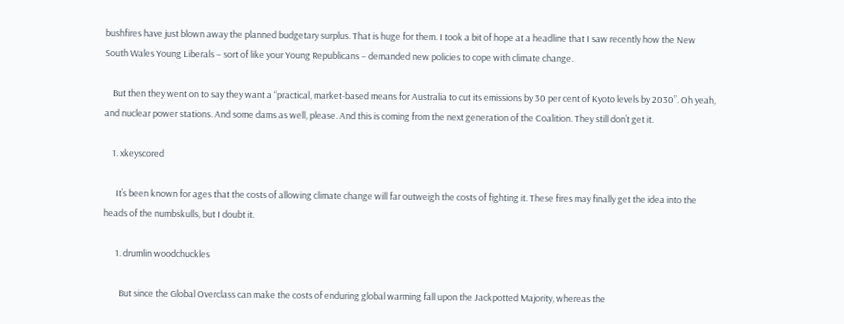bushfires have just blown away the planned budgetary surplus. That is huge for them. I took a bit of hope at a headline that I saw recently how the New South Wales Young Liberals – sort of like your Young Republicans – demanded new policies to cope with climate change.

    But then they went on to say they want a “practical, market-based means for Australia to cut its emissions by 30 per cent of Kyoto levels by 2030”. Oh yeah, and nuclear power stations. And some dams as well, please. And this is coming from the next generation of the Coalition. They still don’t get it.

    1. xkeyscored

      It’s been known for ages that the costs of allowing climate change will far outweigh the costs of fighting it. These fires may finally get the idea into the heads of the numbskulls, but I doubt it.

      1. drumlin woodchuckles

        But since the Global Overclass can make the costs of enduring global warming fall upon the Jackpotted Majority, whereas the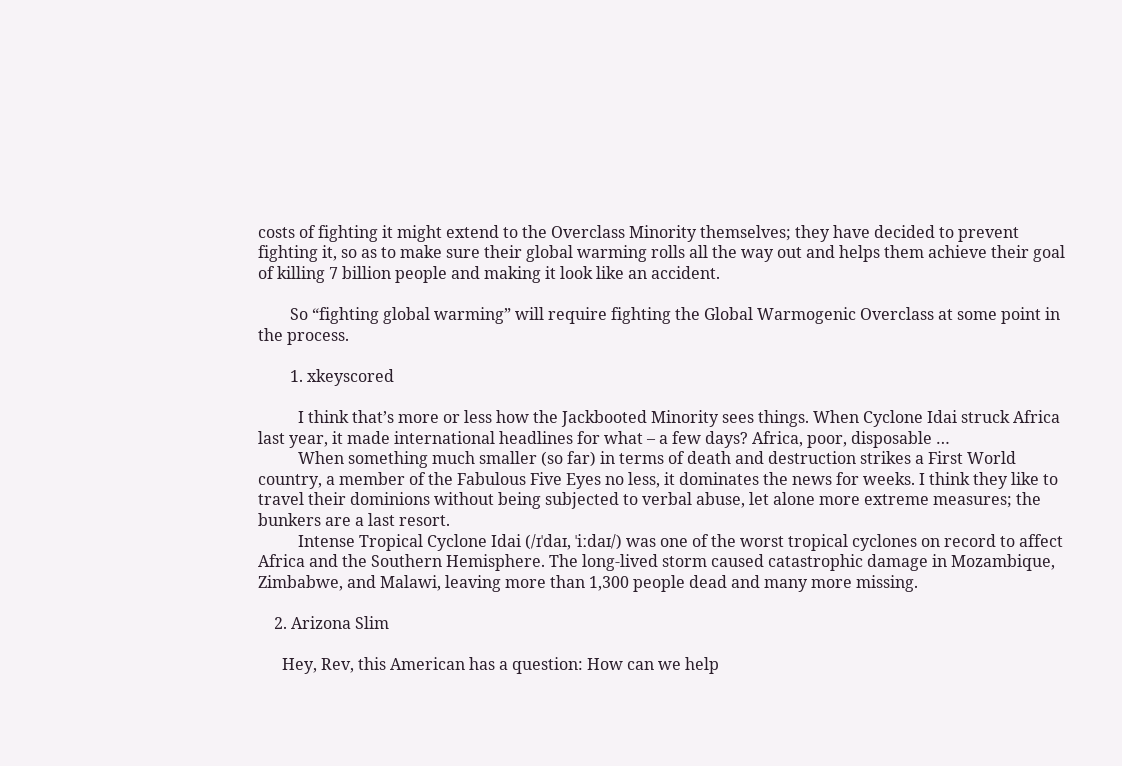costs of fighting it might extend to the Overclass Minority themselves; they have decided to prevent fighting it, so as to make sure their global warming rolls all the way out and helps them achieve their goal of killing 7 billion people and making it look like an accident.

        So “fighting global warming” will require fighting the Global Warmogenic Overclass at some point in the process.

        1. xkeyscored

          I think that’s more or less how the Jackbooted Minority sees things. When Cyclone Idai struck Africa last year, it made international headlines for what – a few days? Africa, poor, disposable …
          When something much smaller (so far) in terms of death and destruction strikes a First World country, a member of the Fabulous Five Eyes no less, it dominates the news for weeks. I think they like to travel their dominions without being subjected to verbal abuse, let alone more extreme measures; the bunkers are a last resort.
          Intense Tropical Cyclone Idai (/ɪˈdaɪ, ˈiːdaɪ/) was one of the worst tropical cyclones on record to affect Africa and the Southern Hemisphere. The long-lived storm caused catastrophic damage in Mozambique, Zimbabwe, and Malawi, leaving more than 1,300 people dead and many more missing.

    2. Arizona Slim

      Hey, Rev, this American has a question: How can we help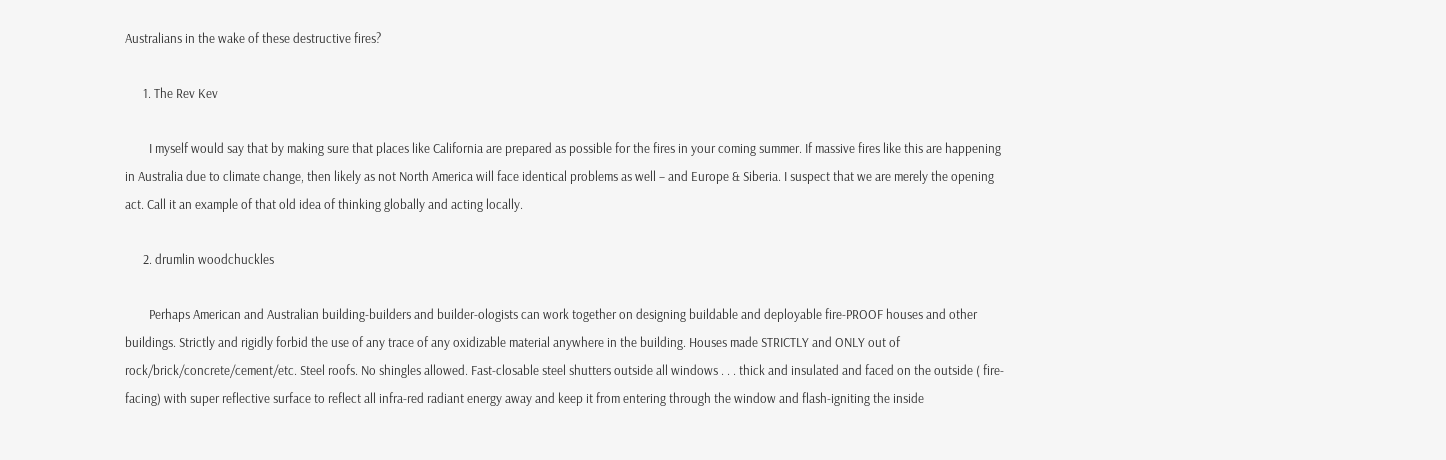Australians in the wake of these destructive fires?

      1. The Rev Kev

        I myself would say that by making sure that places like California are prepared as possible for the fires in your coming summer. If massive fires like this are happening in Australia due to climate change, then likely as not North America will face identical problems as well – and Europe & Siberia. I suspect that we are merely the opening act. Call it an example of that old idea of thinking globally and acting locally.

      2. drumlin woodchuckles

        Perhaps American and Australian building-builders and builder-ologists can work together on designing buildable and deployable fire-PROOF houses and other buildings. Strictly and rigidly forbid the use of any trace of any oxidizable material anywhere in the building. Houses made STRICTLY and ONLY out of rock/brick/concrete/cement/etc. Steel roofs. No shingles allowed. Fast-closable steel shutters outside all windows . . . thick and insulated and faced on the outside ( fire-facing) with super reflective surface to reflect all infra-red radiant energy away and keep it from entering through the window and flash-igniting the inside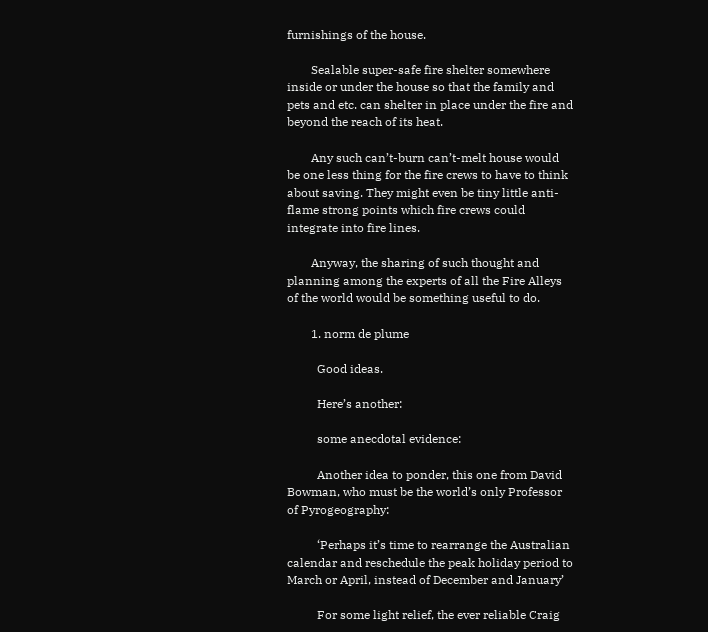furnishings of the house.

        Sealable super-safe fire shelter somewhere inside or under the house so that the family and pets and etc. can shelter in place under the fire and beyond the reach of its heat.

        Any such can’t-burn can’t-melt house would be one less thing for the fire crews to have to think about saving. They might even be tiny little anti-flame strong points which fire crews could integrate into fire lines.

        Anyway, the sharing of such thought and planning among the experts of all the Fire Alleys of the world would be something useful to do.

        1. norm de plume

          Good ideas.

          Here’s another:

          some anecdotal evidence:

          Another idea to ponder, this one from David Bowman, who must be the world’s only Professor of Pyrogeography:

          ‘Perhaps it’s time to rearrange the Australian calendar and reschedule the peak holiday period to March or April, instead of December and January’

          For some light relief, the ever reliable Craig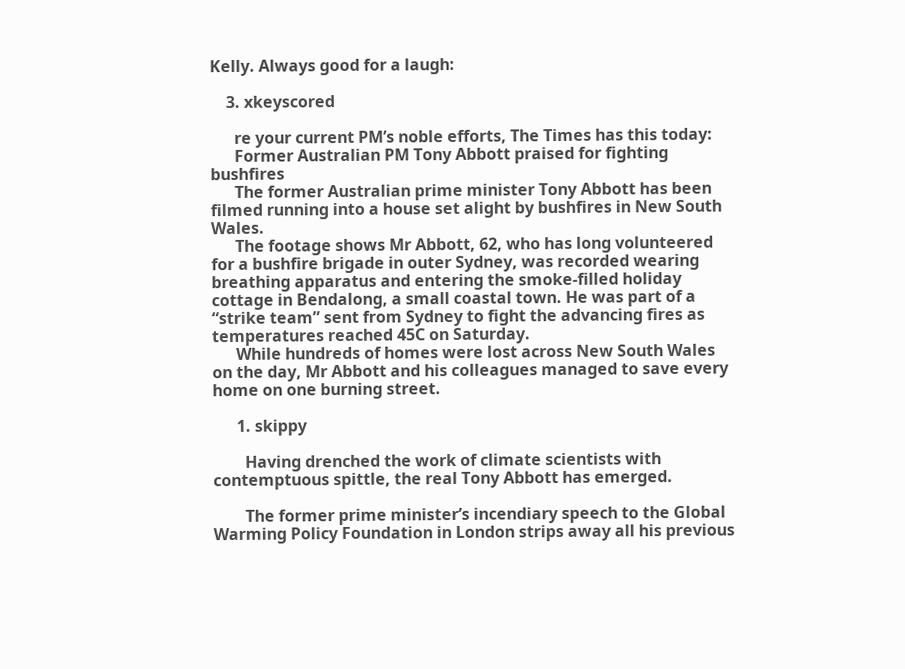Kelly. Always good for a laugh:

    3. xkeyscored

      re your current PM’s noble efforts, The Times has this today:
      Former Australian PM Tony Abbott praised for fighting bushfires
      The former Australian prime minister Tony Abbott has been filmed running into a house set alight by bushfires in New South Wales.
      The footage shows Mr Abbott, 62, who has long volunteered for a bushfire brigade in outer Sydney, was recorded wearing breathing apparatus and entering the smoke-filled holiday cottage in Bendalong, a small coastal town. He was part of a “strike team” sent from Sydney to fight the advancing fires as temperatures reached 45C on Saturday.
      While hundreds of homes were lost across New South Wales on the day, Mr Abbott and his colleagues managed to save every home on one burning street.

      1. skippy

        Having drenched the work of climate scientists with contemptuous spittle, the real Tony Abbott has emerged.

        The former prime minister’s incendiary speech to the Global Warming Policy Foundation in London strips away all his previous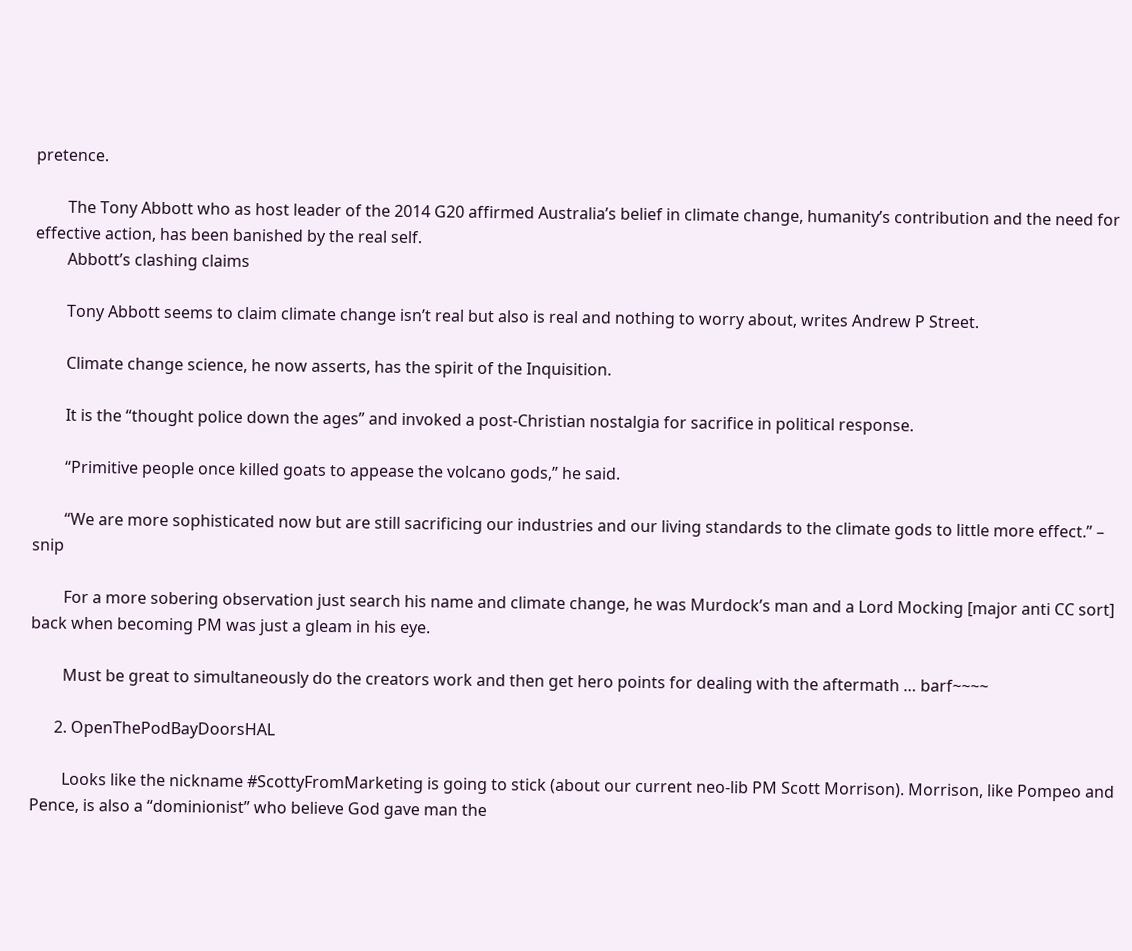pretence.

        The Tony Abbott who as host leader of the 2014 G20 affirmed Australia’s belief in climate change, humanity’s contribution and the need for effective action, has been banished by the real self.
        Abbott’s clashing claims

        Tony Abbott seems to claim climate change isn’t real but also is real and nothing to worry about, writes Andrew P Street.

        Climate change science, he now asserts, has the spirit of the Inquisition.

        It is the “thought police down the ages” and invoked a post-Christian nostalgia for sacrifice in political response.

        “Primitive people once killed goats to appease the volcano gods,” he said.

        “We are more sophisticated now but are still sacrificing our industries and our living standards to the climate gods to little more effect.” – snip

        For a more sobering observation just search his name and climate change, he was Murdock’s man and a Lord Mocking [major anti CC sort] back when becoming PM was just a gleam in his eye.

        Must be great to simultaneously do the creators work and then get hero points for dealing with the aftermath … barf~~~~

      2. OpenThePodBayDoorsHAL

        Looks like the nickname #ScottyFromMarketing is going to stick (about our current neo-lib PM Scott Morrison). Morrison, like Pompeo and Pence, is also a “dominionist” who believe God gave man the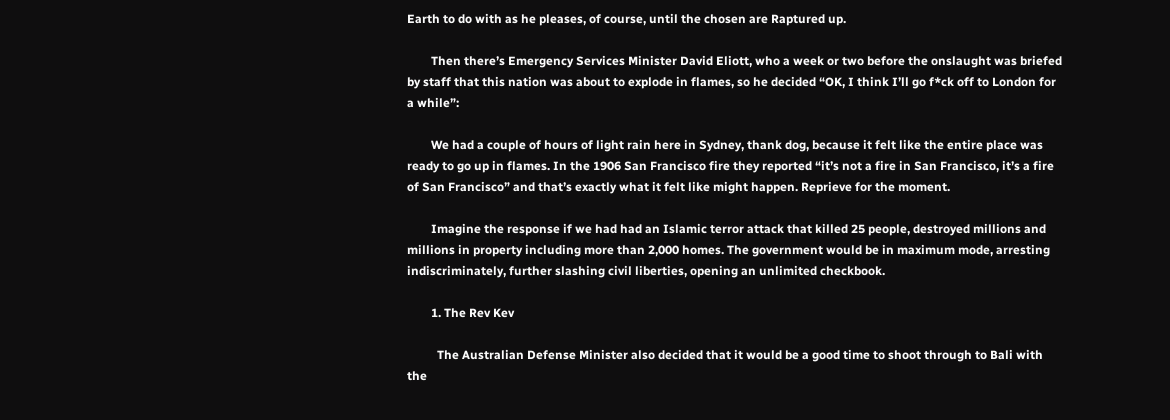Earth to do with as he pleases, of course, until the chosen are Raptured up.

        Then there’s Emergency Services Minister David Eliott, who a week or two before the onslaught was briefed by staff that this nation was about to explode in flames, so he decided “OK, I think I’ll go f*ck off to London for a while”:

        We had a couple of hours of light rain here in Sydney, thank dog, because it felt like the entire place was ready to go up in flames. In the 1906 San Francisco fire they reported “it’s not a fire in San Francisco, it’s a fire of San Francisco” and that’s exactly what it felt like might happen. Reprieve for the moment.

        Imagine the response if we had had an Islamic terror attack that killed 25 people, destroyed millions and millions in property including more than 2,000 homes. The government would be in maximum mode, arresting indiscriminately, further slashing civil liberties, opening an unlimited checkbook.

        1. The Rev Kev

          The Australian Defense Minister also decided that it would be a good time to shoot through to Bali with the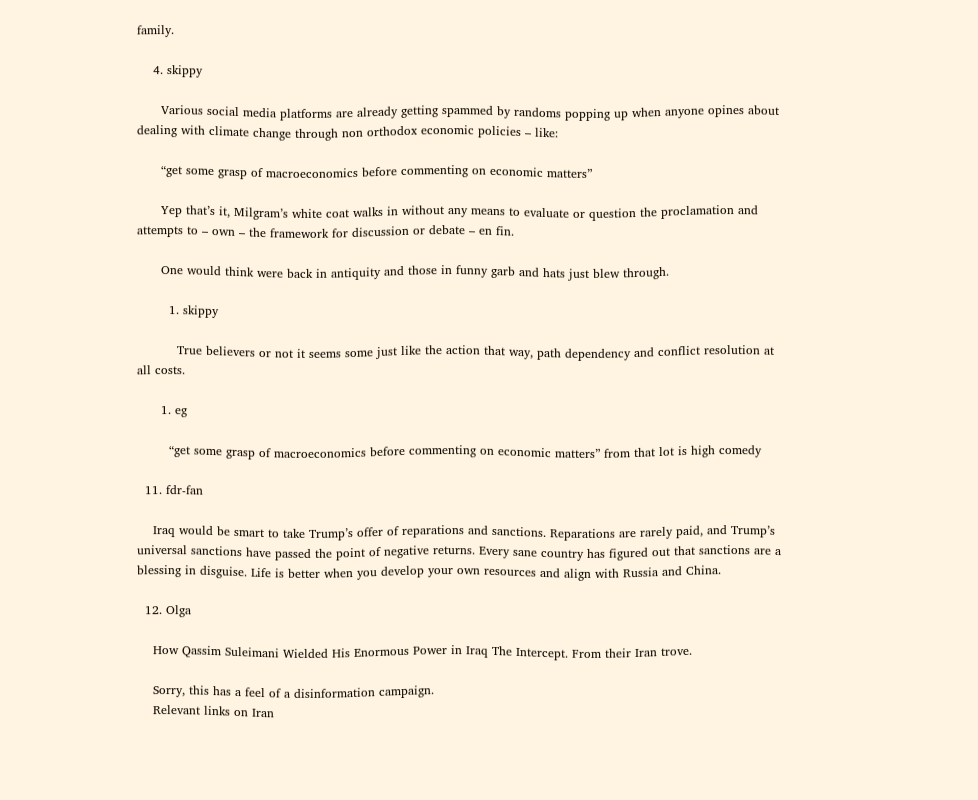family.

    4. skippy

      Various social media platforms are already getting spammed by randoms popping up when anyone opines about dealing with climate change through non orthodox economic policies – like:

      “get some grasp of macroeconomics before commenting on economic matters”

      Yep that’s it, Milgram’s white coat walks in without any means to evaluate or question the proclamation and attempts to – own – the framework for discussion or debate – en fin.

      One would think were back in antiquity and those in funny garb and hats just blew through.

        1. skippy

          True believers or not it seems some just like the action that way, path dependency and conflict resolution at all costs.

      1. eg

        “get some grasp of macroeconomics before commenting on economic matters” from that lot is high comedy

  11. fdr-fan

    Iraq would be smart to take Trump’s offer of reparations and sanctions. Reparations are rarely paid, and Trump’s universal sanctions have passed the point of negative returns. Every sane country has figured out that sanctions are a blessing in disguise. Life is better when you develop your own resources and align with Russia and China.

  12. Olga

    How Qassim Suleimani Wielded His Enormous Power in Iraq The Intercept. From their Iran trove.

    Sorry, this has a feel of a disinformation campaign.
    Relevant links on Iran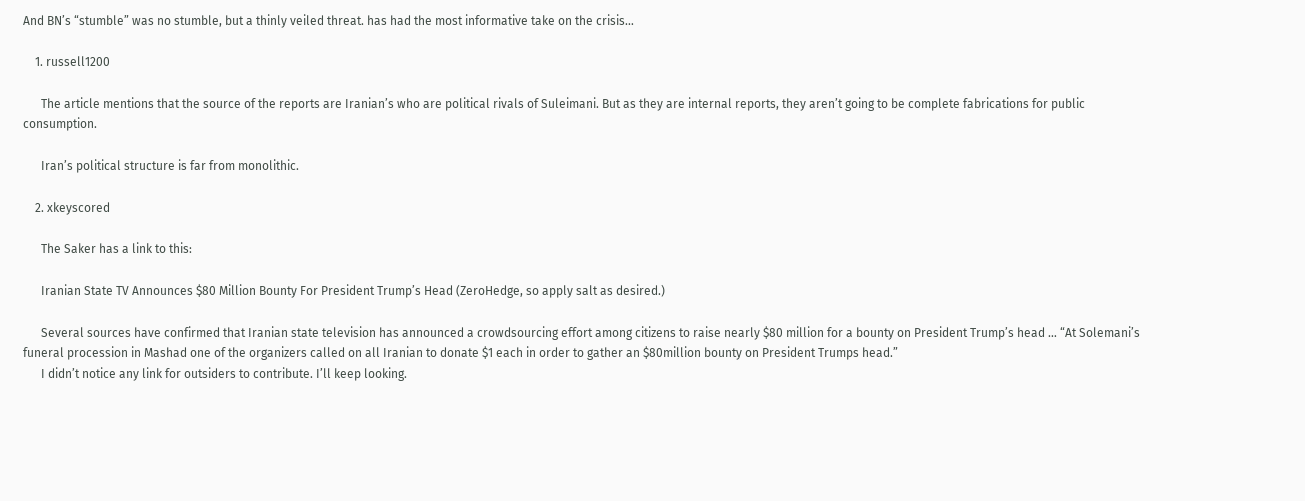And BN’s “stumble” was no stumble, but a thinly veiled threat. has had the most informative take on the crisis…

    1. russell1200

      The article mentions that the source of the reports are Iranian’s who are political rivals of Suleimani. But as they are internal reports, they aren’t going to be complete fabrications for public consumption.

      Iran’s political structure is far from monolithic.

    2. xkeyscored

      The Saker has a link to this:

      Iranian State TV Announces $80 Million Bounty For President Trump’s Head (ZeroHedge, so apply salt as desired.)

      Several sources have confirmed that Iranian state television has announced a crowdsourcing effort among citizens to raise nearly $80 million for a bounty on President Trump’s head … “At Solemani’s funeral procession in Mashad one of the organizers called on all Iranian to donate $1 each in order to gather an $80million bounty on President Trumps head.”
      I didn’t notice any link for outsiders to contribute. I’ll keep looking.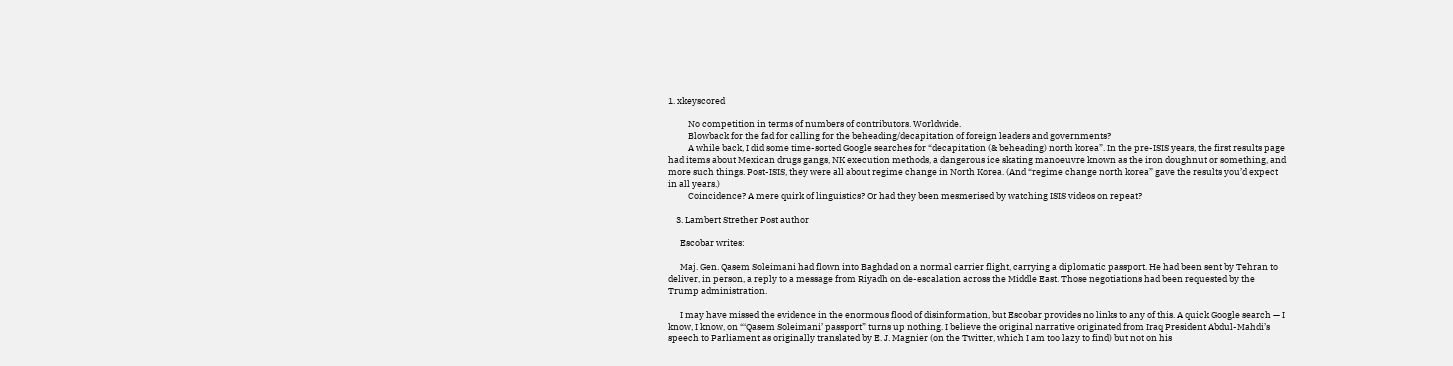1. xkeyscored

          No competition in terms of numbers of contributors. Worldwide.
          Blowback for the fad for calling for the beheading/decapitation of foreign leaders and governments?
          A while back, I did some time-sorted Google searches for “decapitation (& beheading) north korea”. In the pre-ISIS years, the first results page had items about Mexican drugs gangs, NK execution methods, a dangerous ice skating manoeuvre known as the iron doughnut or something, and more such things. Post-ISIS, they were all about regime change in North Korea. (And “regime change north korea” gave the results you’d expect in all years.)
          Coincidence? A mere quirk of linguistics? Or had they been mesmerised by watching ISIS videos on repeat?

    3. Lambert Strether Post author

      Escobar writes:

      Maj. Gen. Qasem Soleimani had flown into Baghdad on a normal carrier flight, carrying a diplomatic passport. He had been sent by Tehran to deliver, in person, a reply to a message from Riyadh on de-escalation across the Middle East. Those negotiations had been requested by the Trump administration.

      I may have missed the evidence in the enormous flood of disinformation, but Escobar provides no links to any of this. A quick Google search — I know, I know, on “‘Qasem Soleimani’ passport” turns up nothing. I believe the original narrative originated from Iraq President Abdul-Mahdi’s speech to Parliament as originally translated by E. J. Magnier (on the Twitter, which I am too lazy to find) but not on his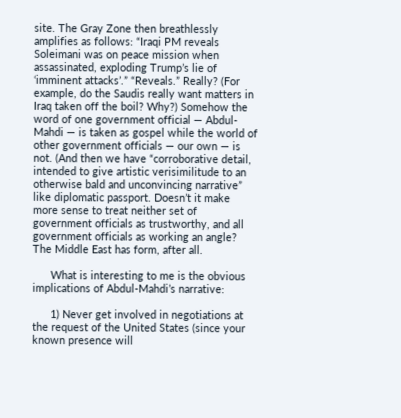site. The Gray Zone then breathlessly amplifies as follows: “Iraqi PM reveals Soleimani was on peace mission when assassinated, exploding Trump’s lie of ‘imminent attacks’.” “Reveals.” Really? (For example, do the Saudis really want matters in Iraq taken off the boil? Why?) Somehow the word of one government official — Abdul-Mahdi — is taken as gospel while the world of other government officials — our own — is not. (And then we have “corroborative detail, intended to give artistic verisimilitude to an otherwise bald and unconvincing narrative” like diplomatic passport. Doesn’t it make more sense to treat neither set of government officials as trustworthy, and all government officials as working an angle? The Middle East has form, after all.

      What is interesting to me is the obvious implications of Abdul-Mahdi’s narrative:

      1) Never get involved in negotiations at the request of the United States (since your known presence will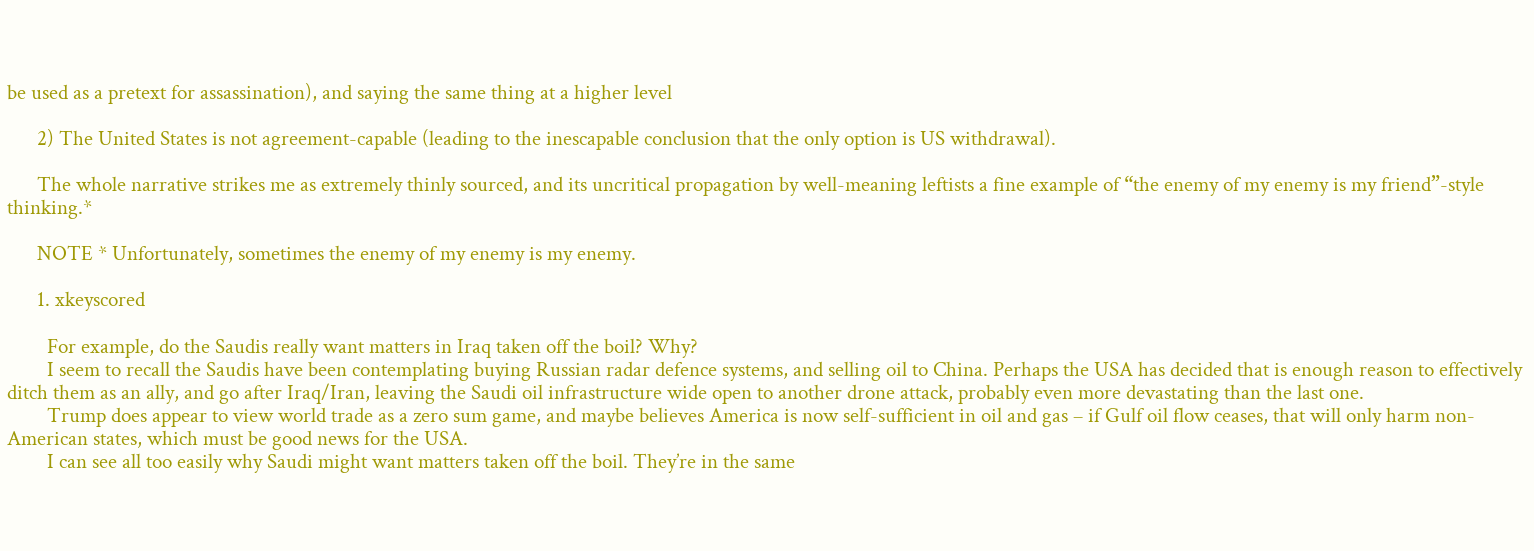be used as a pretext for assassination), and saying the same thing at a higher level

      2) The United States is not agreement-capable (leading to the inescapable conclusion that the only option is US withdrawal).

      The whole narrative strikes me as extremely thinly sourced, and its uncritical propagation by well-meaning leftists a fine example of “the enemy of my enemy is my friend”-style thinking.*

      NOTE * Unfortunately, sometimes the enemy of my enemy is my enemy.

      1. xkeyscored

        For example, do the Saudis really want matters in Iraq taken off the boil? Why?
        I seem to recall the Saudis have been contemplating buying Russian radar defence systems, and selling oil to China. Perhaps the USA has decided that is enough reason to effectively ditch them as an ally, and go after Iraq/Iran, leaving the Saudi oil infrastructure wide open to another drone attack, probably even more devastating than the last one.
        Trump does appear to view world trade as a zero sum game, and maybe believes America is now self-sufficient in oil and gas – if Gulf oil flow ceases, that will only harm non-American states, which must be good news for the USA.
        I can see all too easily why Saudi might want matters taken off the boil. They’re in the same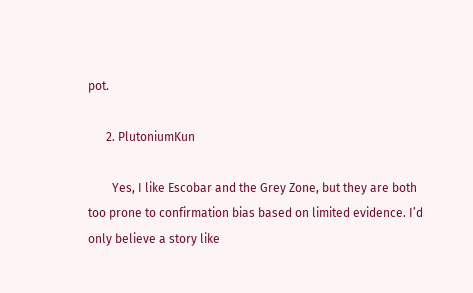pot.

      2. PlutoniumKun

        Yes, I like Escobar and the Grey Zone, but they are both too prone to confirmation bias based on limited evidence. I’d only believe a story like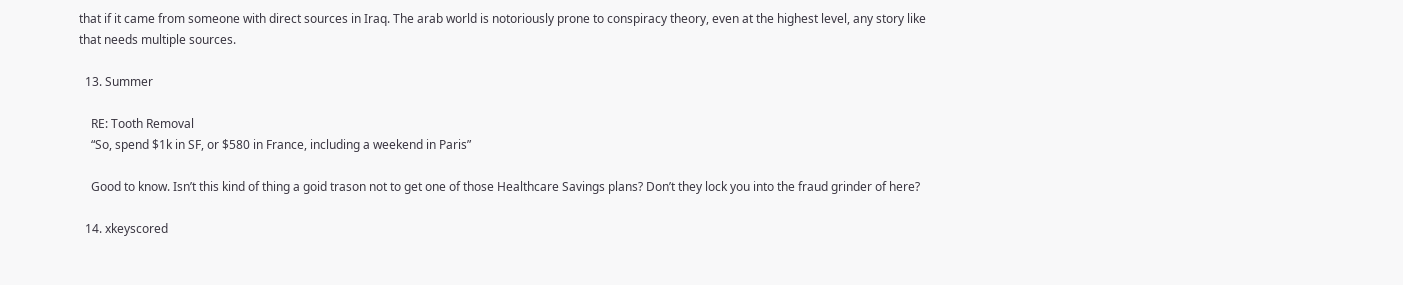that if it came from someone with direct sources in Iraq. The arab world is notoriously prone to conspiracy theory, even at the highest level, any story like that needs multiple sources.

  13. Summer

    RE: Tooth Removal
    “So, spend $1k in SF, or $580 in France, including a weekend in Paris”

    Good to know. Isn’t this kind of thing a goid trason not to get one of those Healthcare Savings plans? Don’t they lock you into the fraud grinder of here?

  14. xkeyscored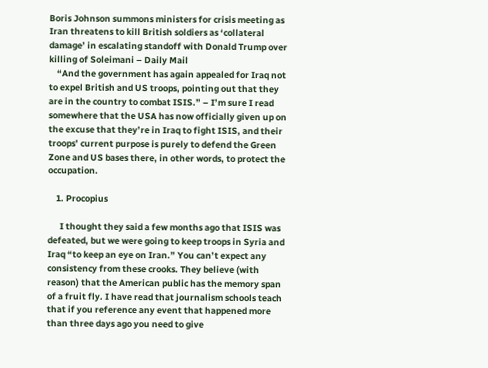Boris Johnson summons ministers for crisis meeting as Iran threatens to kill British soldiers as ‘collateral damage’ in escalating standoff with Donald Trump over killing of Soleimani – Daily Mail
    “And the government has again appealed for Iraq not to expel British and US troops, pointing out that they are in the country to combat ISIS.” – I’m sure I read somewhere that the USA has now officially given up on the excuse that they’re in Iraq to fight ISIS, and their troops’ current purpose is purely to defend the Green Zone and US bases there, in other words, to protect the occupation.

    1. Procopius

      I thought they said a few months ago that ISIS was defeated, but we were going to keep troops in Syria and Iraq “to keep an eye on Iran.” You can’t expect any consistency from these crooks. They believe (with reason) that the American public has the memory span of a fruit fly. I have read that journalism schools teach that if you reference any event that happened more than three days ago you need to give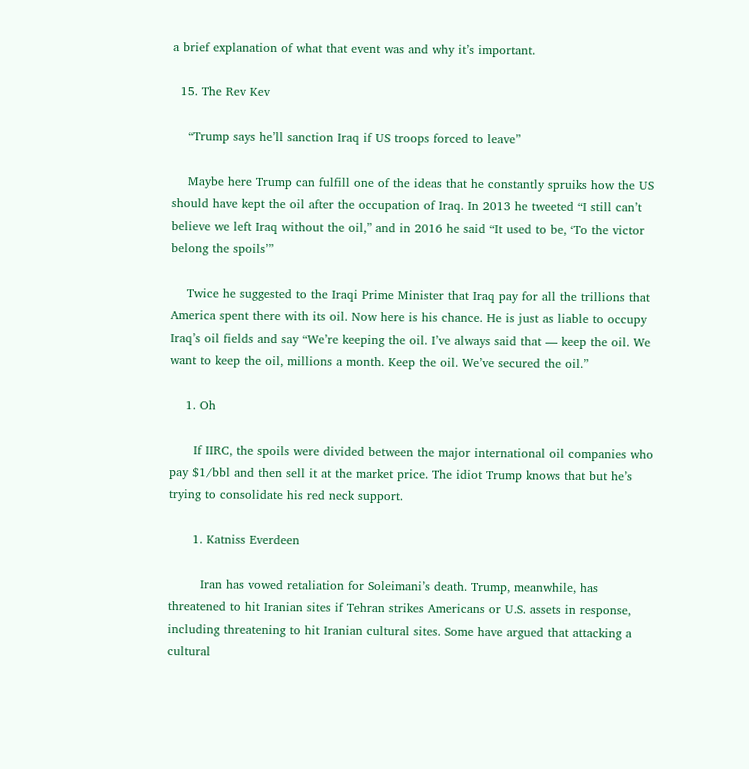a brief explanation of what that event was and why it’s important.

  15. The Rev Kev

    “Trump says he’ll sanction Iraq if US troops forced to leave”

    Maybe here Trump can fulfill one of the ideas that he constantly spruiks how the US should have kept the oil after the occupation of Iraq. In 2013 he tweeted “I still can’t believe we left Iraq without the oil,” and in 2016 he said “It used to be, ‘To the victor belong the spoils’”

    Twice he suggested to the Iraqi Prime Minister that Iraq pay for all the trillions that America spent there with its oil. Now here is his chance. He is just as liable to occupy Iraq’s oil fields and say “We’re keeping the oil. I’ve always said that — keep the oil. We want to keep the oil, millions a month. Keep the oil. We’ve secured the oil.”

    1. Oh

      If IIRC, the spoils were divided between the major international oil companies who pay $1/bbl and then sell it at the market price. The idiot Trump knows that but he’s trying to consolidate his red neck support.

      1. Katniss Everdeen

        Iran has vowed retaliation for Soleimani’s death. Trump, meanwhile, has threatened to hit Iranian sites if Tehran strikes Americans or U.S. assets in response, including threatening to hit Iranian cultural sites. Some have argued that attacking a cultural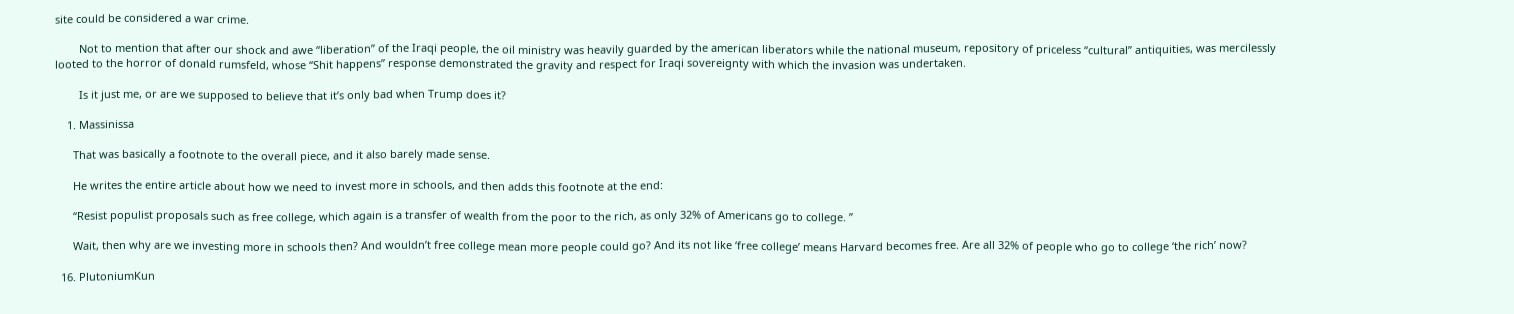site could be considered a war crime.

        Not to mention that after our shock and awe “liberation” of the Iraqi people, the oil ministry was heavily guarded by the american liberators while the national museum, repository of priceless “cultural” antiquities, was mercilessly looted to the horror of donald rumsfeld, whose “Shit happens” response demonstrated the gravity and respect for Iraqi sovereignty with which the invasion was undertaken.

        Is it just me, or are we supposed to believe that it’s only bad when Trump does it?

    1. Massinissa

      That was basically a footnote to the overall piece, and it also barely made sense.

      He writes the entire article about how we need to invest more in schools, and then adds this footnote at the end:

      “Resist populist proposals such as free college, which again is a transfer of wealth from the poor to the rich, as only 32% of Americans go to college. ”

      Wait, then why are we investing more in schools then? And wouldn’t free college mean more people could go? And its not like ‘free college’ means Harvard becomes free. Are all 32% of people who go to college ‘the rich’ now?

  16. PlutoniumKun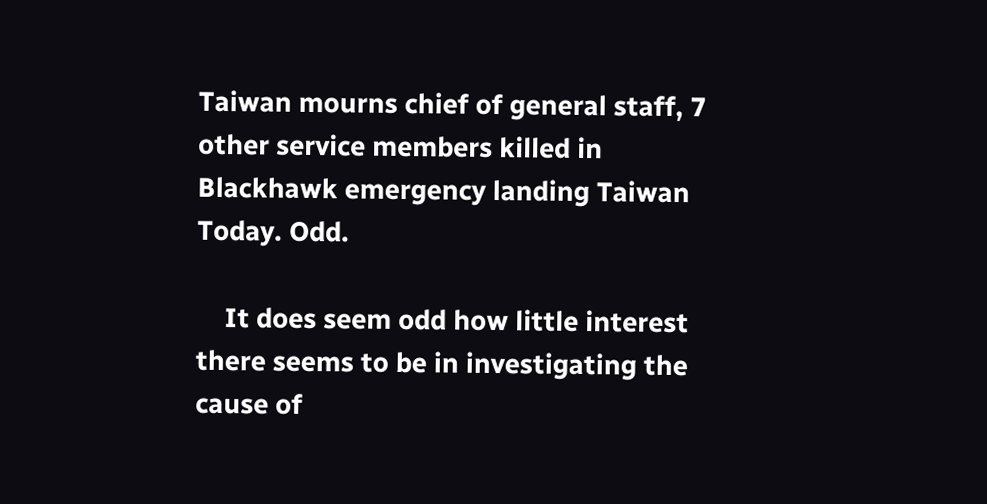Taiwan mourns chief of general staff, 7 other service members killed in Blackhawk emergency landing Taiwan Today. Odd.

    It does seem odd how little interest there seems to be in investigating the cause of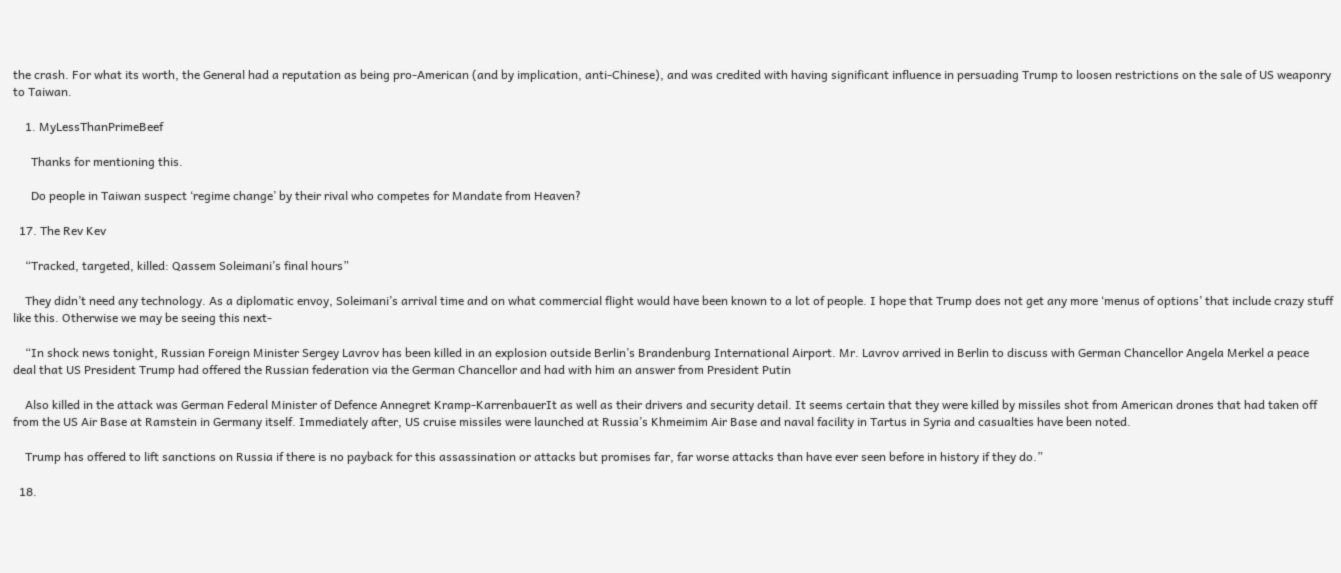the crash. For what its worth, the General had a reputation as being pro-American (and by implication, anti-Chinese), and was credited with having significant influence in persuading Trump to loosen restrictions on the sale of US weaponry to Taiwan.

    1. MyLessThanPrimeBeef

      Thanks for mentioning this.

      Do people in Taiwan suspect ‘regime change’ by their rival who competes for Mandate from Heaven?

  17. The Rev Kev

    “Tracked, targeted, killed: Qassem Soleimani’s final hours”

    They didn’t need any technology. As a diplomatic envoy, Soleimani’s arrival time and on what commercial flight would have been known to a lot of people. I hope that Trump does not get any more ‘menus of options’ that include crazy stuff like this. Otherwise we may be seeing this next-

    “In shock news tonight, Russian Foreign Minister Sergey Lavrov has been killed in an explosion outside Berlin’s Brandenburg International Airport. Mr. Lavrov arrived in Berlin to discuss with German Chancellor Angela Merkel a peace deal that US President Trump had offered the Russian federation via the German Chancellor and had with him an answer from President Putin

    Also killed in the attack was German Federal Minister of Defence Annegret Kramp-KarrenbauerIt as well as their drivers and security detail. It seems certain that they were killed by missiles shot from American drones that had taken off from the US Air Base at Ramstein in Germany itself. Immediately after, US cruise missiles were launched at Russia’s Khmeimim Air Base and naval facility in Tartus in Syria and casualties have been noted.

    Trump has offered to lift sanctions on Russia if there is no payback for this assassination or attacks but promises far, far worse attacks than have ever seen before in history if they do.”

  18.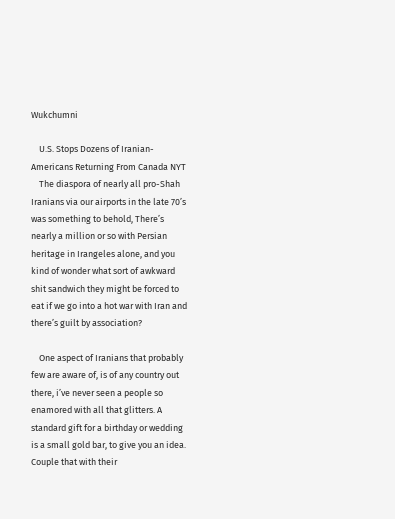Wukchumni

    U.S. Stops Dozens of Iranian-Americans Returning From Canada NYT
    The diaspora of nearly all pro-Shah Iranians via our airports in the late 70’s was something to behold, There’s nearly a million or so with Persian heritage in Irangeles alone, and you kind of wonder what sort of awkward shit sandwich they might be forced to eat if we go into a hot war with Iran and there’s guilt by association?

    One aspect of Iranians that probably few are aware of, is of any country out there, i’ve never seen a people so enamored with all that glitters. A standard gift for a birthday or wedding is a small gold bar, to give you an idea. Couple that with their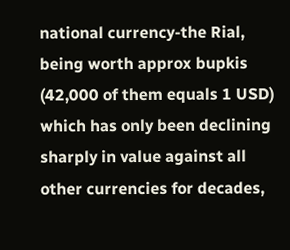national currency-the Rial, being worth approx bupkis (42,000 of them equals 1 USD) which has only been declining sharply in value against all other currencies for decades,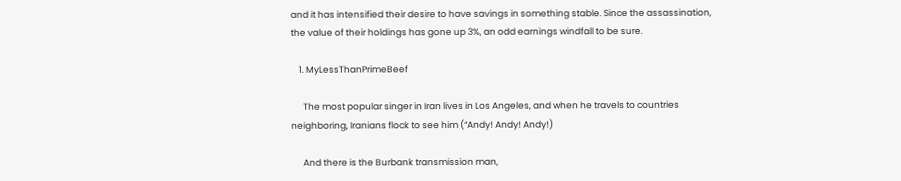and it has intensified their desire to have savings in something stable. Since the assassination, the value of their holdings has gone up 3%, an odd earnings windfall to be sure.

    1. MyLessThanPrimeBeef

      The most popular singer in Iran lives in Los Angeles, and when he travels to countries neighboring, Iranians flock to see him (“Andy! Andy! Andy!)

      And there is the Burbank transmission man,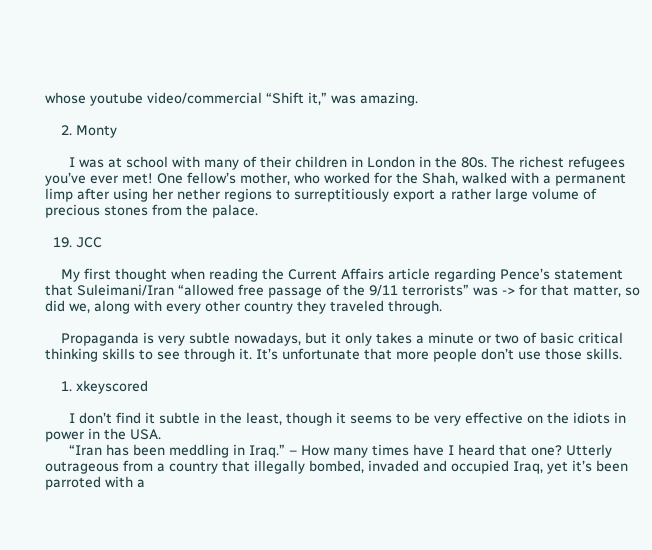whose youtube video/commercial “Shift it,” was amazing.

    2. Monty

      I was at school with many of their children in London in the 80s. The richest refugees you’ve ever met! One fellow’s mother, who worked for the Shah, walked with a permanent limp after using her nether regions to surreptitiously export a rather large volume of precious stones from the palace.

  19. JCC

    My first thought when reading the Current Affairs article regarding Pence’s statement that Suleimani/Iran “allowed free passage of the 9/11 terrorists” was -> for that matter, so did we, along with every other country they traveled through.

    Propaganda is very subtle nowadays, but it only takes a minute or two of basic critical thinking skills to see through it. It’s unfortunate that more people don’t use those skills.

    1. xkeyscored

      I don’t find it subtle in the least, though it seems to be very effective on the idiots in power in the USA.
      “Iran has been meddling in Iraq.” – How many times have I heard that one? Utterly outrageous from a country that illegally bombed, invaded and occupied Iraq, yet it’s been parroted with a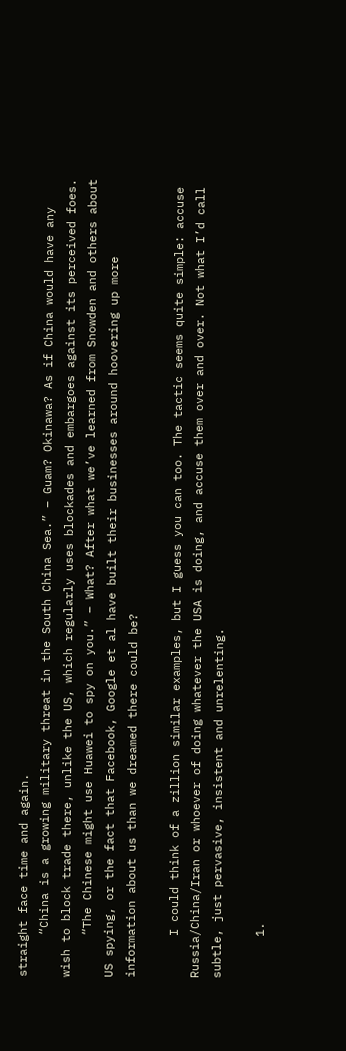straight face time and again.
      “China is a growing military threat in the South China Sea.” – Guam? Okinawa? As if China would have any wish to block trade there, unlike the US, which regularly uses blockades and embargoes against its perceived foes.
      “The Chinese might use Huawei to spy on you.” – What? After what we’ve learned from Snowden and others about US spying, or the fact that Facebook, Google et al have built their businesses around hoovering up more information about us than we dreamed there could be?

      I could think of a zillion similar examples, but I guess you can too. The tactic seems quite simple: accuse Russia/China/Iran or whoever of doing whatever the USA is doing, and accuse them over and over. Not what I’d call subtle, just pervasive, insistent and unrelenting.

      1.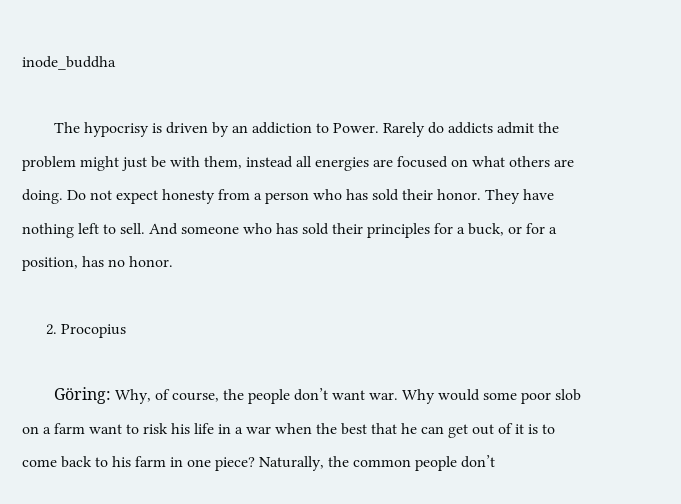inode_buddha

        The hypocrisy is driven by an addiction to Power. Rarely do addicts admit the problem might just be with them, instead all energies are focused on what others are doing. Do not expect honesty from a person who has sold their honor. They have nothing left to sell. And someone who has sold their principles for a buck, or for a position, has no honor.

      2. Procopius

        Göring: Why, of course, the people don’t want war. Why would some poor slob on a farm want to risk his life in a war when the best that he can get out of it is to come back to his farm in one piece? Naturally, the common people don’t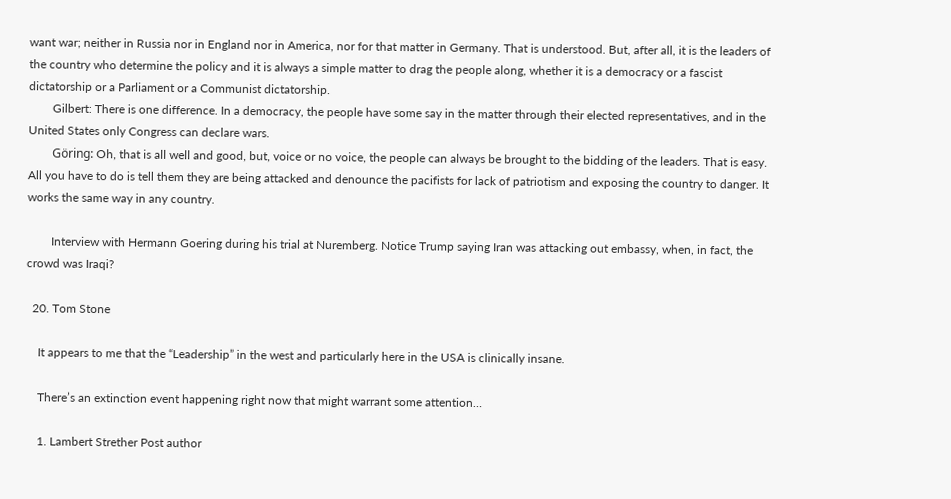want war; neither in Russia nor in England nor in America, nor for that matter in Germany. That is understood. But, after all, it is the leaders of the country who determine the policy and it is always a simple matter to drag the people along, whether it is a democracy or a fascist dictatorship or a Parliament or a Communist dictatorship.
        Gilbert: There is one difference. In a democracy, the people have some say in the matter through their elected representatives, and in the United States only Congress can declare wars.
        Göring: Oh, that is all well and good, but, voice or no voice, the people can always be brought to the bidding of the leaders. That is easy. All you have to do is tell them they are being attacked and denounce the pacifists for lack of patriotism and exposing the country to danger. It works the same way in any country.

        Interview with Hermann Goering during his trial at Nuremberg. Notice Trump saying Iran was attacking out embassy, when, in fact, the crowd was Iraqi?

  20. Tom Stone

    It appears to me that the “Leadership” in the west and particularly here in the USA is clinically insane.

    There’s an extinction event happening right now that might warrant some attention…

    1. Lambert Strether Post author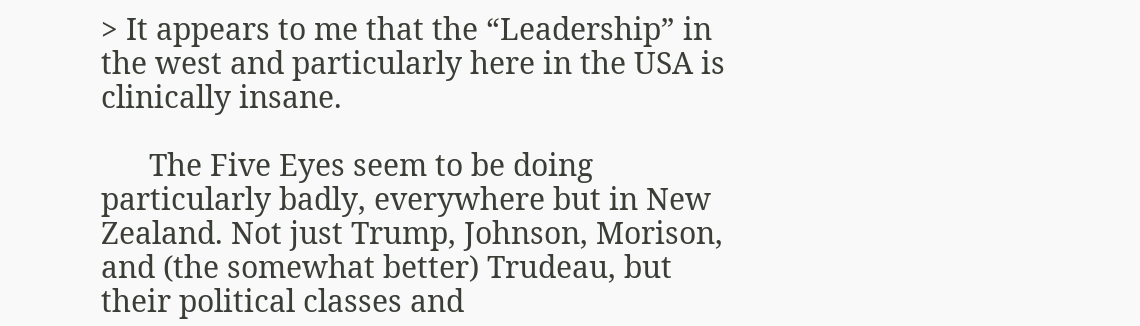> It appears to me that the “Leadership” in the west and particularly here in the USA is clinically insane.

      The Five Eyes seem to be doing particularly badly, everywhere but in New Zealand. Not just Trump, Johnson, Morison, and (the somewhat better) Trudeau, but their political classes and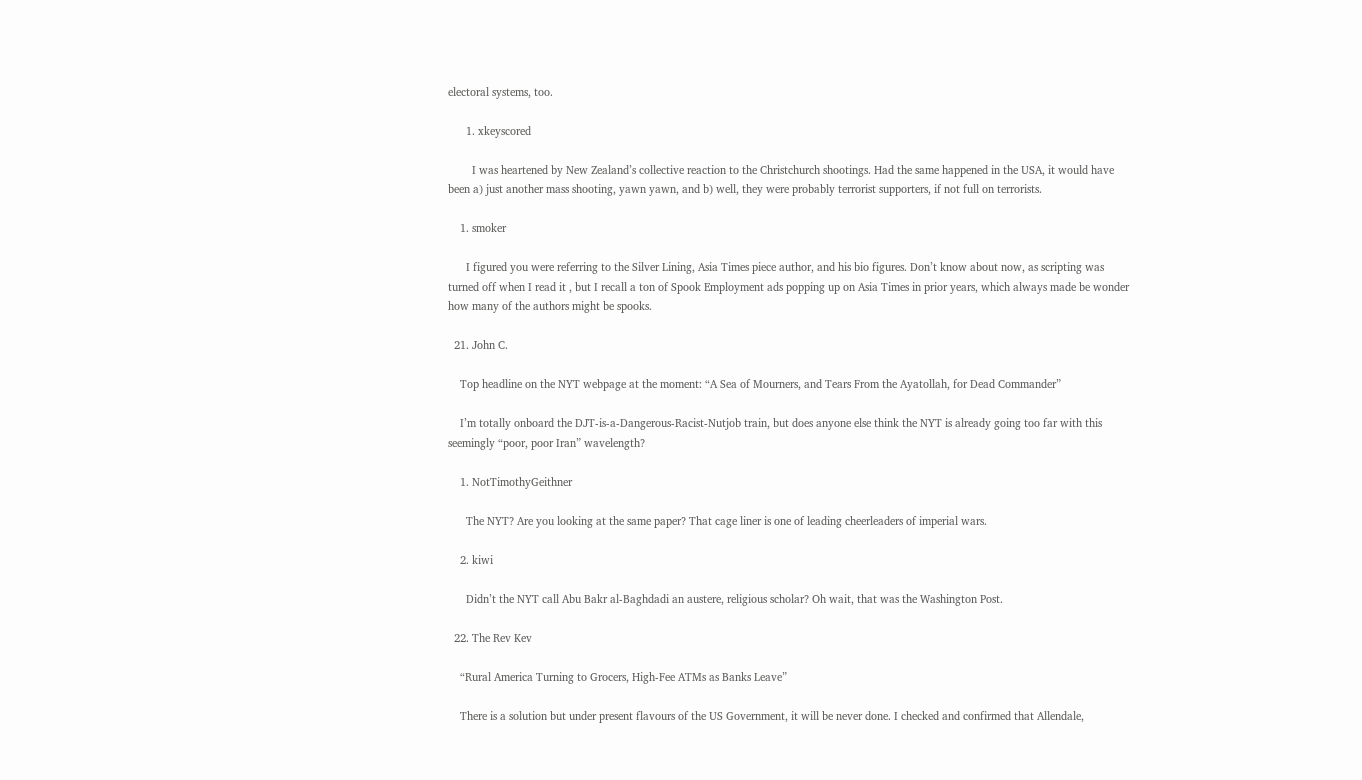electoral systems, too.

      1. xkeyscored

        I was heartened by New Zealand’s collective reaction to the Christchurch shootings. Had the same happened in the USA, it would have been a) just another mass shooting, yawn yawn, and b) well, they were probably terrorist supporters, if not full on terrorists.

    1. smoker

      I figured you were referring to the Silver Lining, Asia Times piece author, and his bio figures. Don’t know about now, as scripting was turned off when I read it , but I recall a ton of Spook Employment ads popping up on Asia Times in prior years, which always made be wonder how many of the authors might be spooks.

  21. John C.

    Top headline on the NYT webpage at the moment: “A Sea of Mourners, and Tears From the Ayatollah, for Dead Commander”

    I’m totally onboard the DJT-is-a-Dangerous-Racist-Nutjob train, but does anyone else think the NYT is already going too far with this seemingly “poor, poor Iran” wavelength?

    1. NotTimothyGeithner

      The NYT? Are you looking at the same paper? That cage liner is one of leading cheerleaders of imperial wars.

    2. kiwi

      Didn’t the NYT call Abu Bakr al-Baghdadi an austere, religious scholar? Oh wait, that was the Washington Post.

  22. The Rev Kev

    “Rural America Turning to Grocers, High-Fee ATMs as Banks Leave”

    There is a solution but under present flavours of the US Government, it will be never done. I checked and confirmed that Allendale,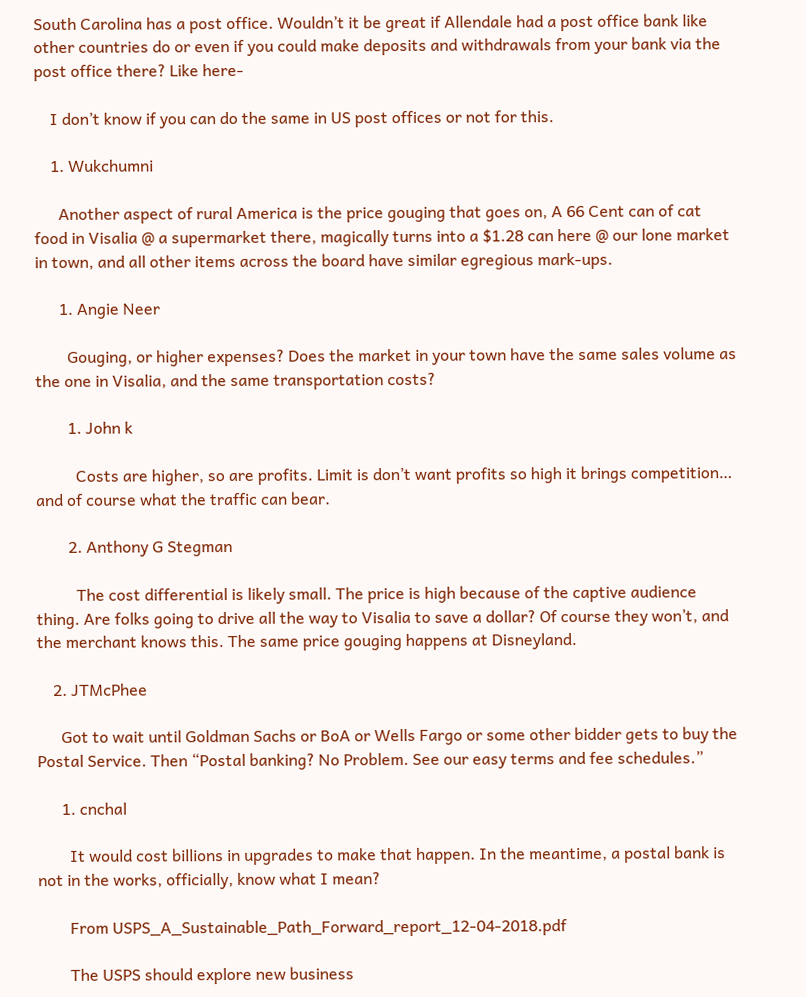South Carolina has a post office. Wouldn’t it be great if Allendale had a post office bank like other countries do or even if you could make deposits and withdrawals from your bank via the post office there? Like here-

    I don’t know if you can do the same in US post offices or not for this.

    1. Wukchumni

      Another aspect of rural America is the price gouging that goes on, A 66 Cent can of cat food in Visalia @ a supermarket there, magically turns into a $1.28 can here @ our lone market in town, and all other items across the board have similar egregious mark-ups.

      1. Angie Neer

        Gouging, or higher expenses? Does the market in your town have the same sales volume as the one in Visalia, and the same transportation costs?

        1. John k

          Costs are higher, so are profits. Limit is don’t want profits so high it brings competition… and of course what the traffic can bear.

        2. Anthony G Stegman

          The cost differential is likely small. The price is high because of the captive audience thing. Are folks going to drive all the way to Visalia to save a dollar? Of course they won’t, and the merchant knows this. The same price gouging happens at Disneyland.

    2. JTMcPhee

      Got to wait until Goldman Sachs or BoA or Wells Fargo or some other bidder gets to buy the Postal Service. Then “Postal banking? No Problem. See our easy terms and fee schedules.”

      1. cnchal

        It would cost billions in upgrades to make that happen. In the meantime, a postal bank is not in the works, officially, know what I mean?

        From USPS_A_Sustainable_Path_Forward_report_12-04-2018.pdf

        The USPS should explore new business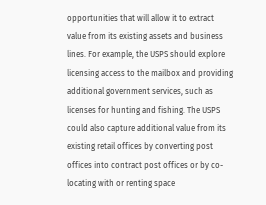opportunities that will allow it to extract value from its existing assets and business lines. For example, the USPS should explore licensing access to the mailbox and providing additional government services, such as licenses for hunting and fishing. The USPS could also capture additional value from its existing retail offices by converting post offices into contract post offices or by co-locating with or renting space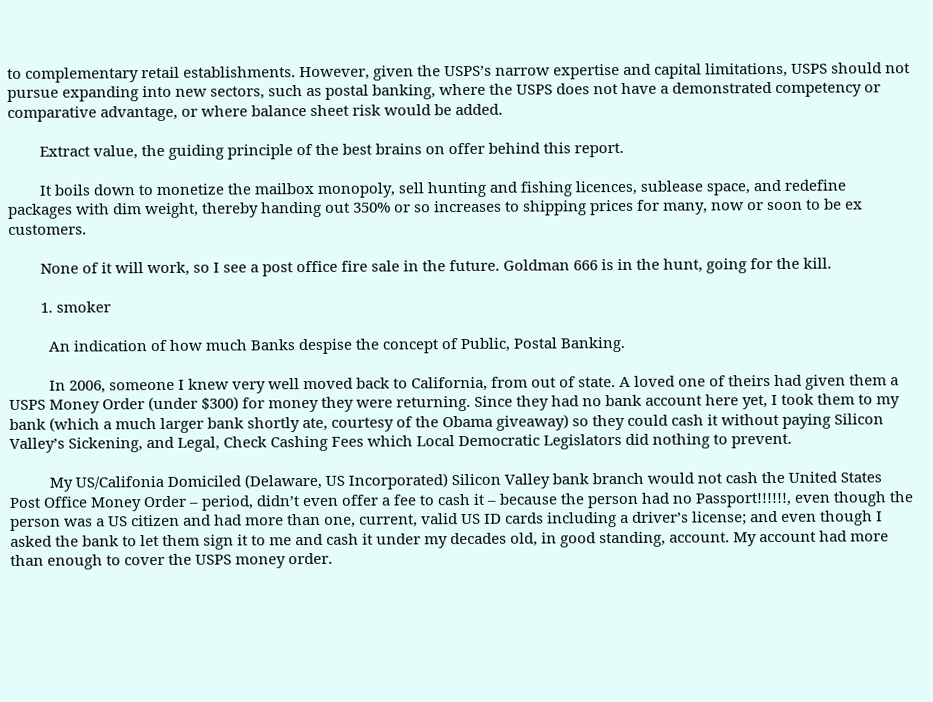to complementary retail establishments. However, given the USPS’s narrow expertise and capital limitations, USPS should not pursue expanding into new sectors, such as postal banking, where the USPS does not have a demonstrated competency or comparative advantage, or where balance sheet risk would be added.

        Extract value, the guiding principle of the best brains on offer behind this report.

        It boils down to monetize the mailbox monopoly, sell hunting and fishing licences, sublease space, and redefine packages with dim weight, thereby handing out 350% or so increases to shipping prices for many, now or soon to be ex customers.

        None of it will work, so I see a post office fire sale in the future. Goldman 666 is in the hunt, going for the kill.

        1. smoker

          An indication of how much Banks despise the concept of Public, Postal Banking.

          In 2006, someone I knew very well moved back to California, from out of state. A loved one of theirs had given them a USPS Money Order (under $300) for money they were returning. Since they had no bank account here yet, I took them to my bank (which a much larger bank shortly ate, courtesy of the Obama giveaway) so they could cash it without paying Silicon Valley’s Sickening, and Legal, Check Cashing Fees which Local Democratic Legislators did nothing to prevent.

          My US/Califonia Domiciled (Delaware, US Incorporated) Silicon Valley bank branch would not cash the United States Post Office Money Order – period, didn’t even offer a fee to cash it – because the person had no Passport!!!!!!, even though the person was a US citizen and had more than one, current, valid US ID cards including a driver’s license; and even though I asked the bank to let them sign it to me and cash it under my decades old, in good standing, account. My account had more than enough to cover the USPS money order.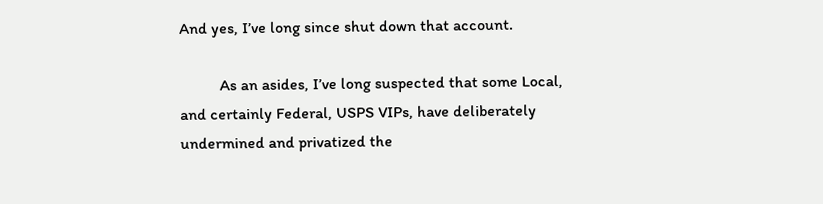And yes, I’ve long since shut down that account.

          As an asides, I’ve long suspected that some Local, and certainly Federal, USPS VIPs, have deliberately undermined and privatized the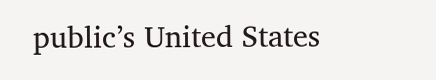public’s United States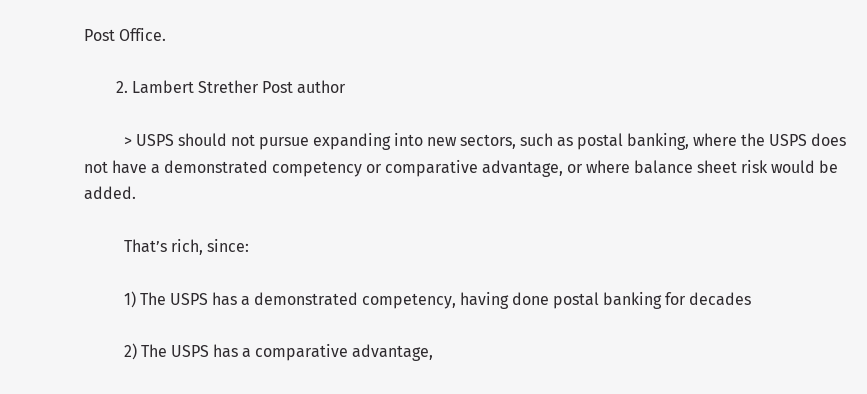Post Office.

        2. Lambert Strether Post author

          > USPS should not pursue expanding into new sectors, such as postal banking, where the USPS does not have a demonstrated competency or comparative advantage, or where balance sheet risk would be added.

          That’s rich, since:

          1) The USPS has a demonstrated competency, having done postal banking for decades

          2) The USPS has a comparative advantage,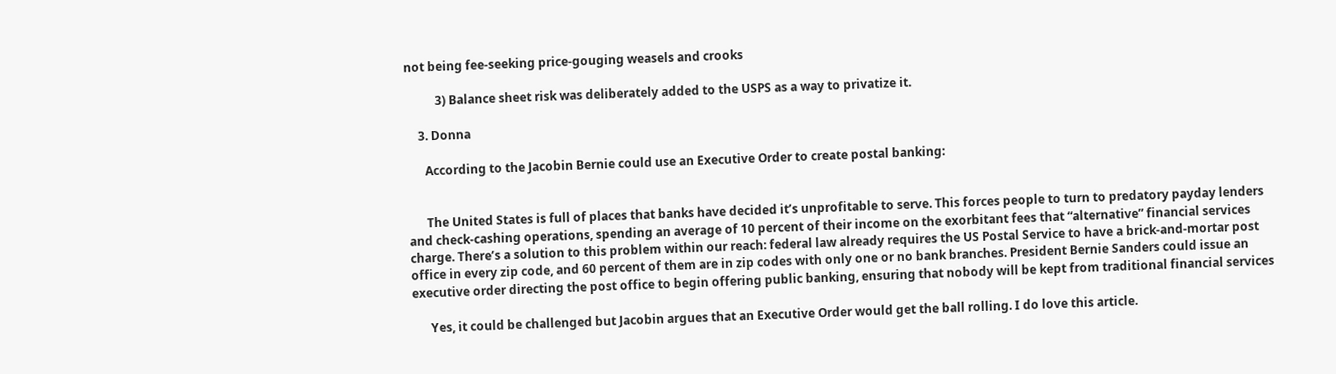not being fee-seeking price-gouging weasels and crooks

          3) Balance sheet risk was deliberately added to the USPS as a way to privatize it.

    3. Donna

      According to the Jacobin Bernie could use an Executive Order to create postal banking:


      The United States is full of places that banks have decided it’s unprofitable to serve. This forces people to turn to predatory payday lenders and check-cashing operations, spending an average of 10 percent of their income on the exorbitant fees that “alternative” financial services charge. There’s a solution to this problem within our reach: federal law already requires the US Postal Service to have a brick-and-mortar post office in every zip code, and 60 percent of them are in zip codes with only one or no bank branches. President Bernie Sanders could issue an executive order directing the post office to begin offering public banking, ensuring that nobody will be kept from traditional financial services

      Yes, it could be challenged but Jacobin argues that an Executive Order would get the ball rolling. I do love this article.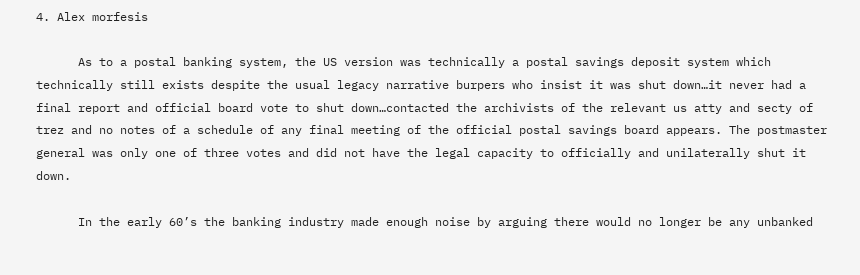4. Alex morfesis

      As to a postal banking system, the US version was technically a postal savings deposit system which technically still exists despite the usual legacy narrative burpers who insist it was shut down…it never had a final report and official board vote to shut down…contacted the archivists of the relevant us atty and secty of trez and no notes of a schedule of any final meeting of the official postal savings board appears. The postmaster general was only one of three votes and did not have the legal capacity to officially and unilaterally shut it down.

      In the early 60’s the banking industry made enough noise by arguing there would no longer be any unbanked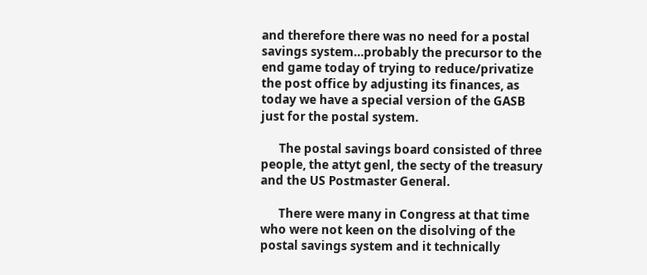and therefore there was no need for a postal savings system…probably the precursor to the end game today of trying to reduce/privatize the post office by adjusting its finances, as today we have a special version of the GASB just for the postal system.

      The postal savings board consisted of three people, the attyt genl, the secty of the treasury and the US Postmaster General.

      There were many in Congress at that time who were not keen on the disolving of the postal savings system and it technically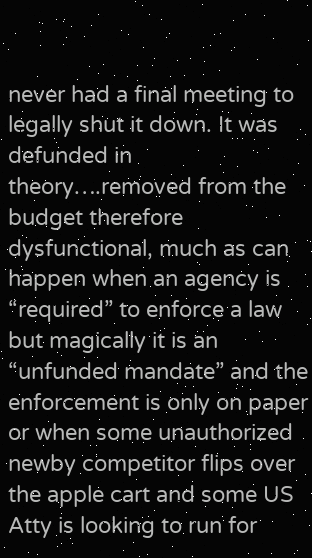never had a final meeting to legally shut it down. It was defunded in theory….removed from the budget therefore dysfunctional, much as can happen when an agency is “required” to enforce a law but magically it is an “unfunded mandate” and the enforcement is only on paper or when some unauthorized newby competitor flips over the apple cart and some US Atty is looking to run for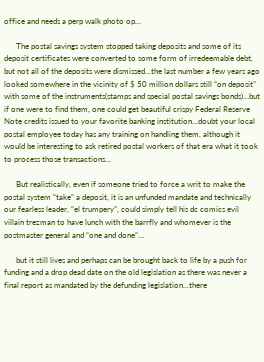office and needs a perp walk photo op…

      The postal savings system stopped taking deposits and some of its deposit certificates were converted to some form of irredeemable debt, but not all of the deposits were dismissed…the last number a few years ago looked somewhere in the vicinity of $ 50 million dollars still “on deposit” with some of the instruments(stamps and special postal savings bonds)…but if one were to find them, one could get beautiful crispy Federal Reserve Note credits issued to your favorite banking institution…doubt your local postal employee today has any training on handling them, although it would be interesting to ask retired postal workers of that era what it took to process those transactions…

      But realistically, even if someone tried to force a writ to make the postal system “take” a deposit, it is an unfunded mandate and technically our fearless leader, “el trumpery”, could simply tell his dc comics evil villain trezman to have lunch with the barrfly and whomever is the postmaster general and “one and done”…

      but it still lives and perhaps can be brought back to life by a push for funding and a drop dead date on the old legislation as there was never a final report as mandated by the defunding legislation…there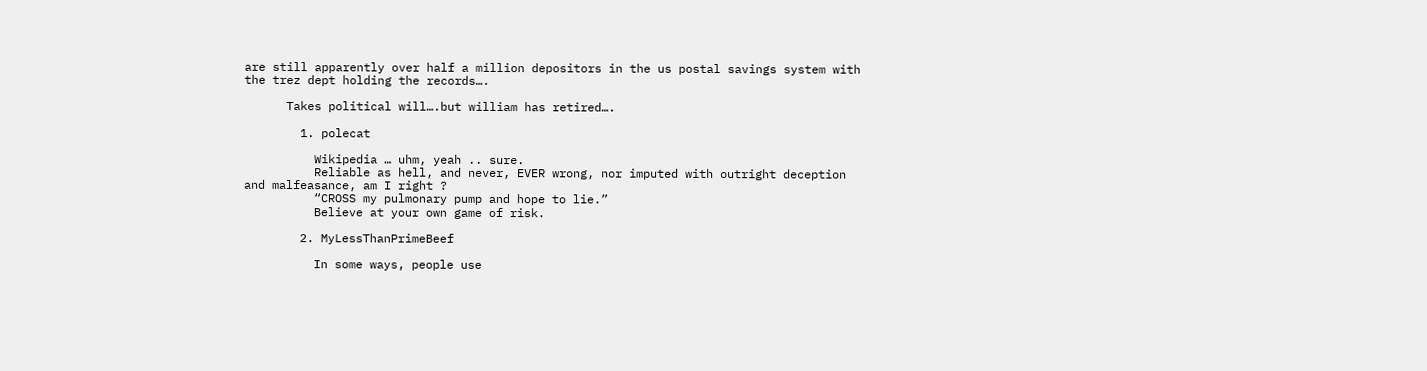are still apparently over half a million depositors in the us postal savings system with the trez dept holding the records….

      Takes political will….but william has retired….

        1. polecat

          Wikipedia … uhm, yeah .. sure.
          Reliable as hell, and never, EVER wrong, nor imputed with outright deception and malfeasance, am I right ?
          “CROSS my pulmonary pump and hope to lie.”
          Believe at your own game of risk.

        2. MyLessThanPrimeBeef

          In some ways, people use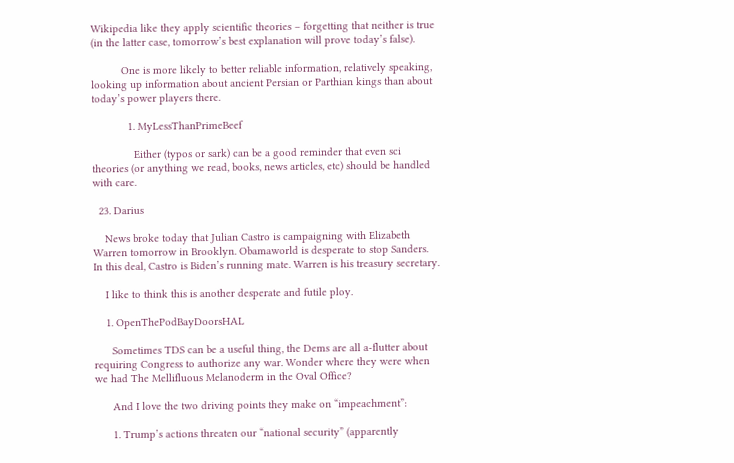Wikipedia like they apply scientific theories – forgetting that neither is true (in the latter case, tomorrow’s best explanation will prove today’s false).

          One is more likely to better reliable information, relatively speaking, looking up information about ancient Persian or Parthian kings than about today’s power players there.

            1. MyLessThanPrimeBeef

              Either (typos or sark) can be a good reminder that even sci theories (or anything we read, books, news articles, etc) should be handled with care.

  23. Darius

    News broke today that Julian Castro is campaigning with Elizabeth Warren tomorrow in Brooklyn. Obamaworld is desperate to stop Sanders. In this deal, Castro is Biden’s running mate. Warren is his treasury secretary.

    I like to think this is another desperate and futile ploy.

    1. OpenThePodBayDoorsHAL

      Sometimes TDS can be a useful thing, the Dems are all a-flutter about requiring Congress to authorize any war. Wonder where they were when we had The Mellifluous Melanoderm in the Oval Office?

      And I love the two driving points they make on “impeachment”:

      1. Trump’s actions threaten our “national security” (apparently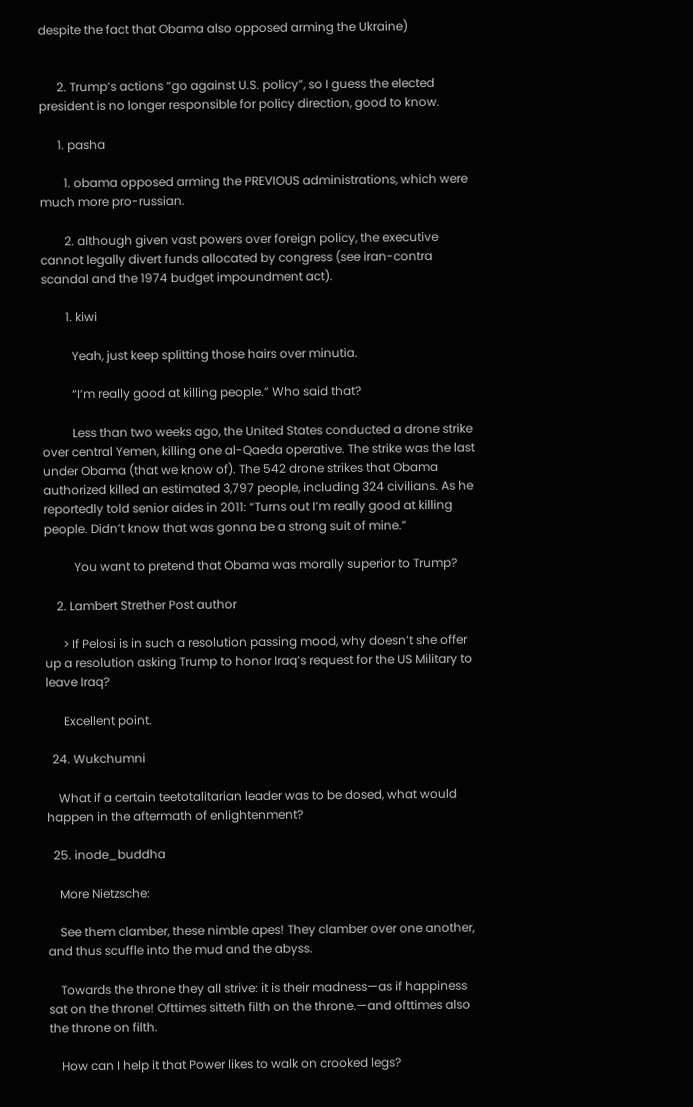despite the fact that Obama also opposed arming the Ukraine)


      2. Trump’s actions “go against U.S. policy”, so I guess the elected president is no longer responsible for policy direction, good to know.

      1. pasha

        1. obama opposed arming the PREVIOUS administrations, which were much more pro-russian.

        2. although given vast powers over foreign policy, the executive cannot legally divert funds allocated by congress (see iran-contra scandal and the 1974 budget impoundment act).

        1. kiwi

          Yeah, just keep splitting those hairs over minutia.

          “I’m really good at killing people.” Who said that?

          Less than two weeks ago, the United States conducted a drone strike over central Yemen, killing one al-Qaeda operative. The strike was the last under Obama (that we know of). The 542 drone strikes that Obama authorized killed an estimated 3,797 people, including 324 civilians. As he reportedly told senior aides in 2011: “Turns out I’m really good at killing people. Didn’t know that was gonna be a strong suit of mine.”

          You want to pretend that Obama was morally superior to Trump?

    2. Lambert Strether Post author

      > If Pelosi is in such a resolution passing mood, why doesn’t she offer up a resolution asking Trump to honor Iraq’s request for the US Military to leave Iraq?

      Excellent point.

  24. Wukchumni

    What if a certain teetotalitarian leader was to be dosed, what would happen in the aftermath of enlightenment?

  25. inode_buddha

    More Nietzsche:

    See them clamber, these nimble apes! They clamber over one another, and thus scuffle into the mud and the abyss.

    Towards the throne they all strive: it is their madness—as if happiness sat on the throne! Ofttimes sitteth filth on the throne.—and ofttimes also the throne on filth.

    How can I help it that Power likes to walk on crooked legs?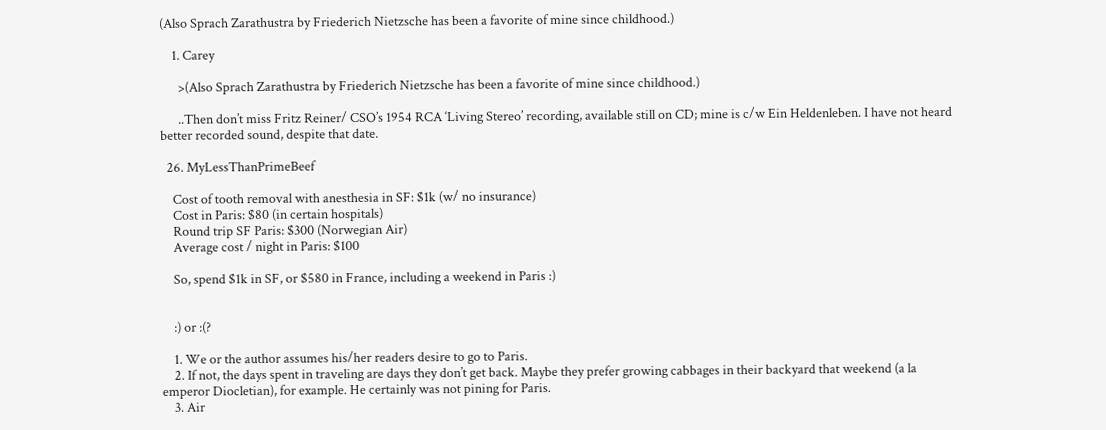(Also Sprach Zarathustra by Friederich Nietzsche has been a favorite of mine since childhood.)

    1. Carey

      >(Also Sprach Zarathustra by Friederich Nietzsche has been a favorite of mine since childhood.)

      ..Then don’t miss Fritz Reiner/ CSO’s 1954 RCA ‘Living Stereo’ recording, available still on CD; mine is c/w Ein Heldenleben. I have not heard better recorded sound, despite that date.

  26. MyLessThanPrimeBeef

    Cost of tooth removal with anesthesia in SF: $1k (w/ no insurance)
    Cost in Paris: $80 (in certain hospitals)
    Round trip SF Paris: $300 (Norwegian Air)
    Average cost / night in Paris: $100

    So, spend $1k in SF, or $580 in France, including a weekend in Paris :)


    :) or :(?

    1. We or the author assumes his/her readers desire to go to Paris.
    2. If not, the days spent in traveling are days they don’t get back. Maybe they prefer growing cabbages in their backyard that weekend (a la emperor Diocletian), for example. He certainly was not pining for Paris.
    3. Air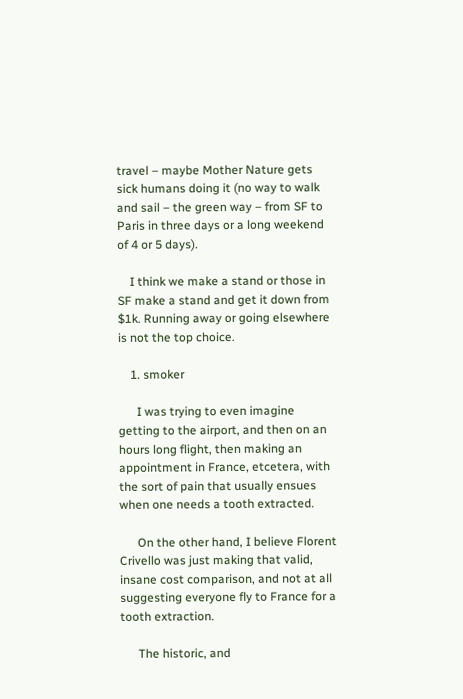travel – maybe Mother Nature gets sick humans doing it (no way to walk and sail – the green way – from SF to Paris in three days or a long weekend of 4 or 5 days).

    I think we make a stand or those in SF make a stand and get it down from $1k. Running away or going elsewhere is not the top choice.

    1. smoker

      I was trying to even imagine getting to the airport, and then on an hours long flight, then making an appointment in France, etcetera, with the sort of pain that usually ensues when one needs a tooth extracted.

      On the other hand, I believe Florent Crivello was just making that valid, insane cost comparison, and not at all suggesting everyone fly to France for a tooth extraction.

      The historic, and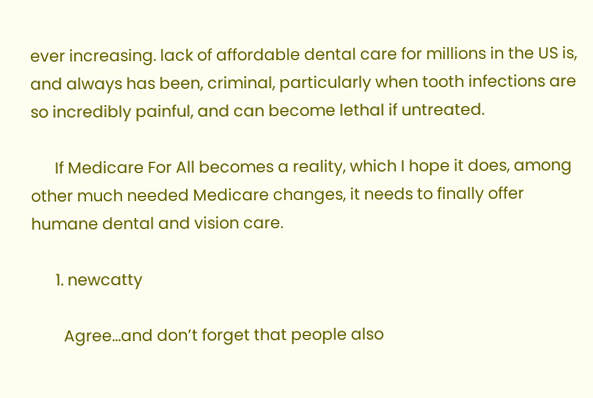ever increasing. lack of affordable dental care for millions in the US is, and always has been, criminal, particularly when tooth infections are so incredibly painful, and can become lethal if untreated.

      If Medicare For All becomes a reality, which I hope it does, among other much needed Medicare changes, it needs to finally offer humane dental and vision care.

      1. newcatty

        Agree…and don’t forget that people also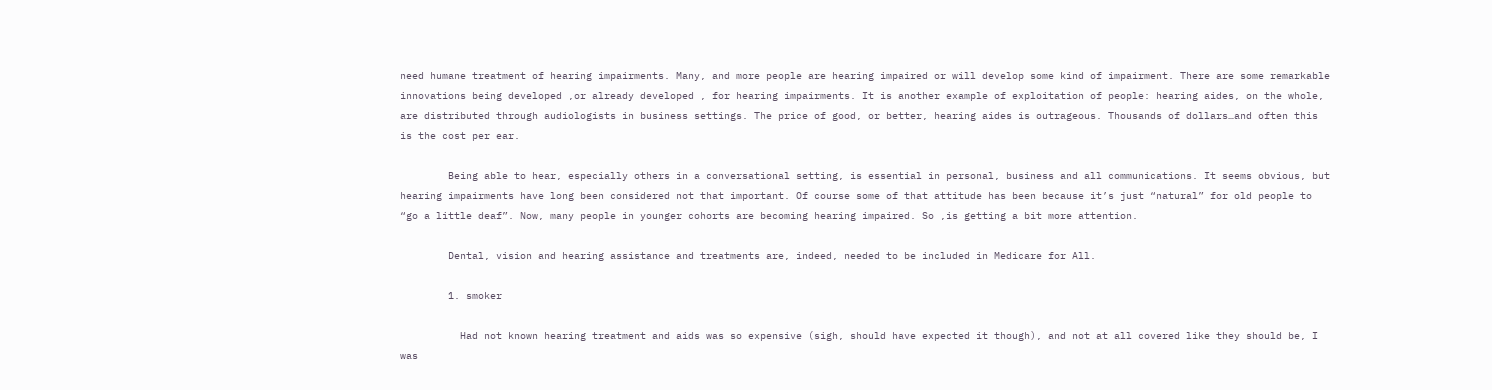need humane treatment of hearing impairments. Many, and more people are hearing impaired or will develop some kind of impairment. There are some remarkable innovations being developed ,or already developed , for hearing impairments. It is another example of exploitation of people: hearing aides, on the whole, are distributed through audiologists in business settings. The price of good, or better, hearing aides is outrageous. Thousands of dollars…and often this is the cost per ear.

        Being able to hear, especially others in a conversational setting, is essential in personal, business and all communications. It seems obvious, but hearing impairments have long been considered not that important. Of course some of that attitude has been because it’s just “natural” for old people to “go a little deaf”. Now, many people in younger cohorts are becoming hearing impaired. So ,is getting a bit more attention.

        Dental, vision and hearing assistance and treatments are, indeed, needed to be included in Medicare for All.

        1. smoker

          Had not known hearing treatment and aids was so expensive (sigh, should have expected it though), and not at all covered like they should be, I was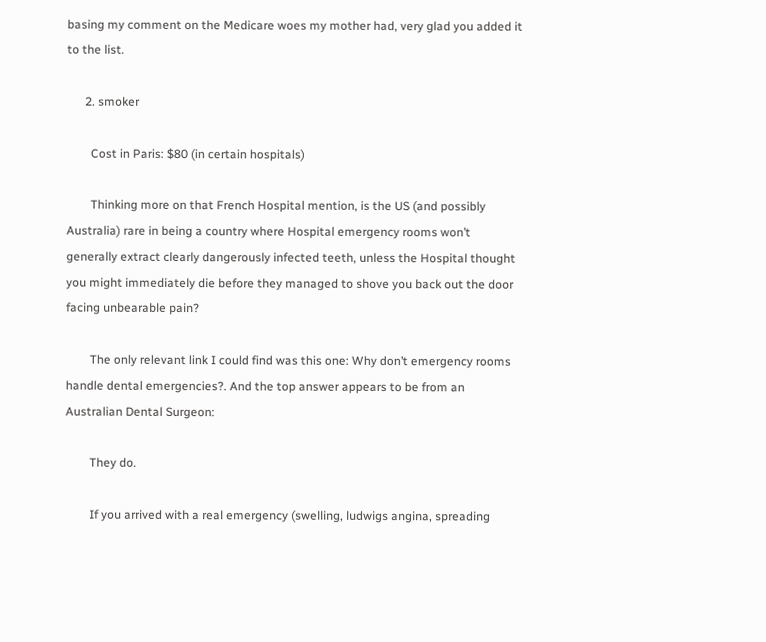basing my comment on the Medicare woes my mother had, very glad you added it to the list.

      2. smoker

        Cost in Paris: $80 (in certain hospitals)

        Thinking more on that French Hospital mention, is the US (and possibly Australia) rare in being a country where Hospital emergency rooms won’t generally extract clearly dangerously infected teeth, unless the Hospital thought you might immediately die before they managed to shove you back out the door facing unbearable pain?

        The only relevant link I could find was this one: Why don’t emergency rooms handle dental emergencies?. And the top answer appears to be from an Australian Dental Surgeon:

        They do.

        If you arrived with a real emergency (swelling, ludwigs angina, spreading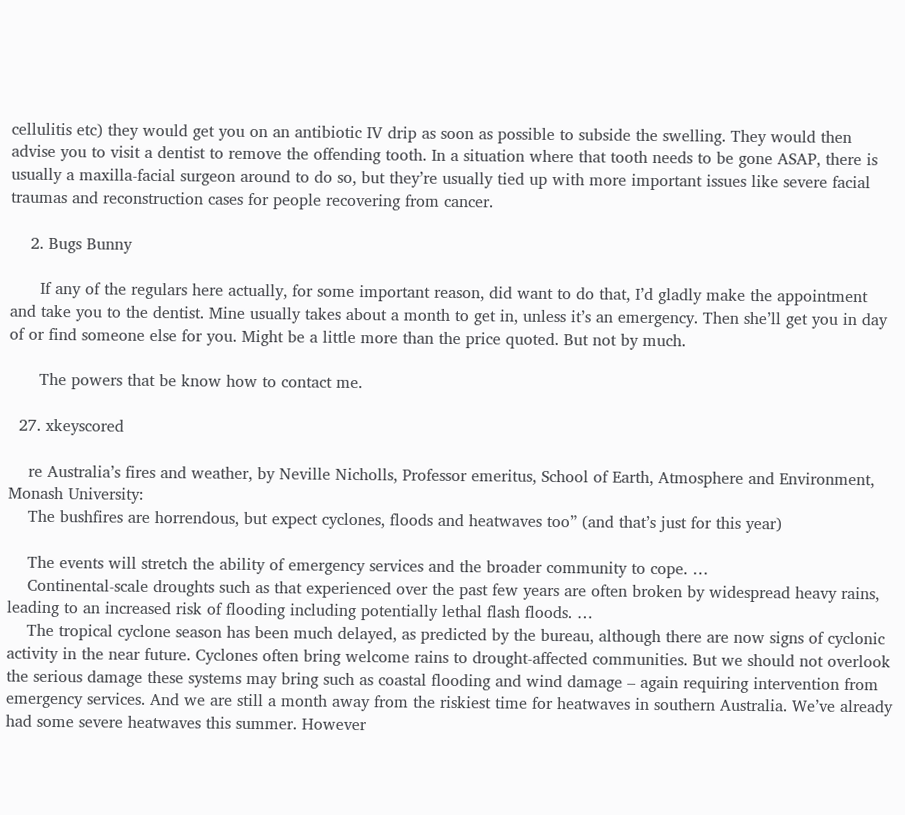cellulitis etc) they would get you on an antibiotic IV drip as soon as possible to subside the swelling. They would then advise you to visit a dentist to remove the offending tooth. In a situation where that tooth needs to be gone ASAP, there is usually a maxilla-facial surgeon around to do so, but they’re usually tied up with more important issues like severe facial traumas and reconstruction cases for people recovering from cancer.

    2. Bugs Bunny

      If any of the regulars here actually, for some important reason, did want to do that, I’d gladly make the appointment and take you to the dentist. Mine usually takes about a month to get in, unless it’s an emergency. Then she’ll get you in day of or find someone else for you. Might be a little more than the price quoted. But not by much.

      The powers that be know how to contact me.

  27. xkeyscored

    re Australia’s fires and weather, by Neville Nicholls, Professor emeritus, School of Earth, Atmosphere and Environment, Monash University:
    The bushfires are horrendous, but expect cyclones, floods and heatwaves too” (and that’s just for this year)

    The events will stretch the ability of emergency services and the broader community to cope. …
    Continental-scale droughts such as that experienced over the past few years are often broken by widespread heavy rains, leading to an increased risk of flooding including potentially lethal flash floods. …
    The tropical cyclone season has been much delayed, as predicted by the bureau, although there are now signs of cyclonic activity in the near future. Cyclones often bring welcome rains to drought-affected communities. But we should not overlook the serious damage these systems may bring such as coastal flooding and wind damage – again requiring intervention from emergency services. And we are still a month away from the riskiest time for heatwaves in southern Australia. We’ve already had some severe heatwaves this summer. However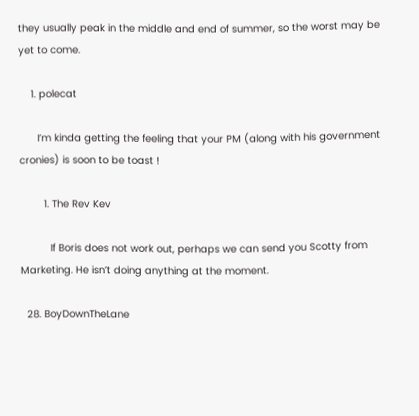they usually peak in the middle and end of summer, so the worst may be yet to come.

    1. polecat

      I’m kinda getting the feeling that your PM (along with his government cronies) is soon to be toast !

        1. The Rev Kev

          If Boris does not work out, perhaps we can send you Scotty from Marketing. He isn’t doing anything at the moment.

  28. BoyDownTheLane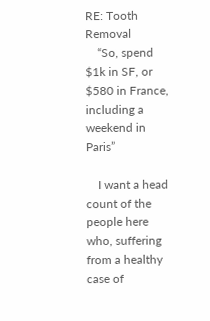RE: Tooth Removal
    “So, spend $1k in SF, or $580 in France, including a weekend in Paris”

    I want a head count of the people here who, suffering from a healthy case of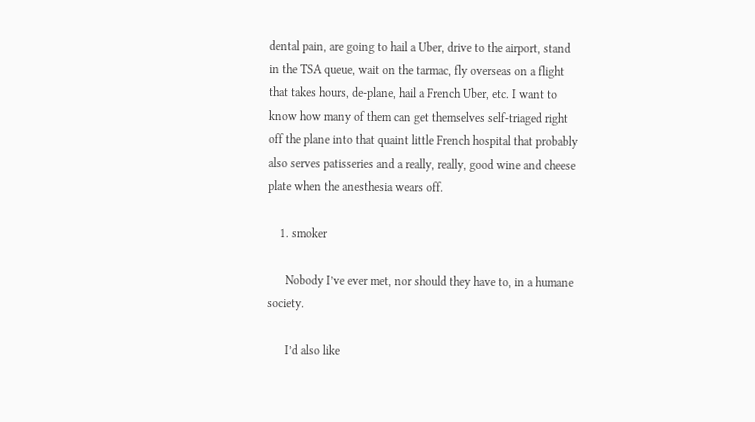dental pain, are going to hail a Uber, drive to the airport, stand in the TSA queue, wait on the tarmac, fly overseas on a flight that takes hours, de-plane, hail a French Uber, etc. I want to know how many of them can get themselves self-triaged right off the plane into that quaint little French hospital that probably also serves patisseries and a really, really, good wine and cheese plate when the anesthesia wears off.

    1. smoker

      Nobody I’ve ever met, nor should they have to, in a humane society.

      I’d also like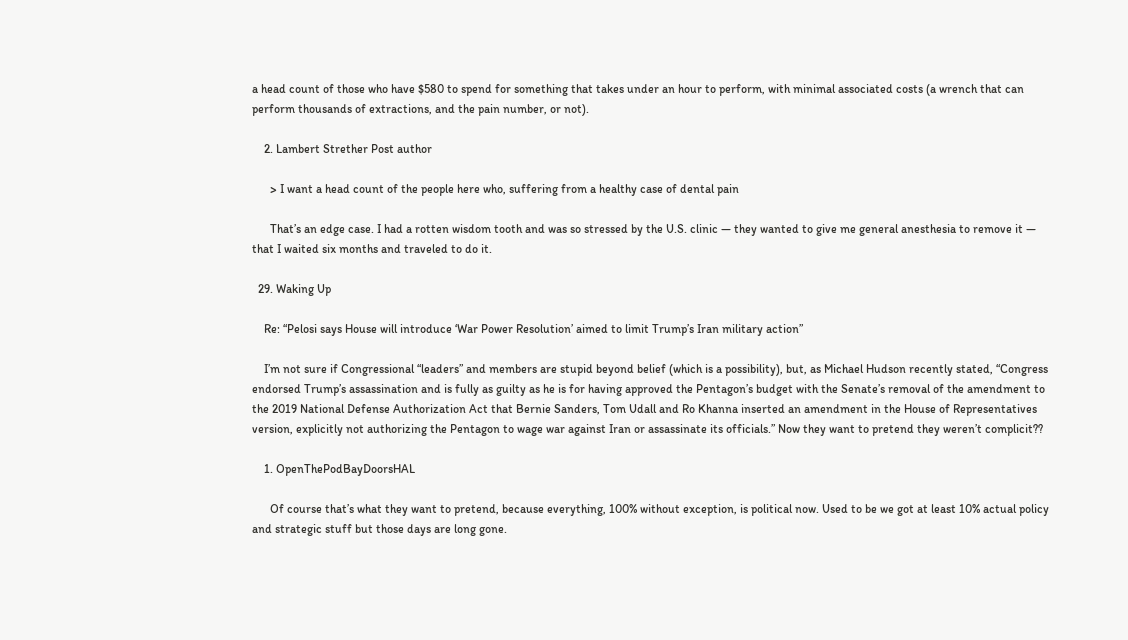a head count of those who have $580 to spend for something that takes under an hour to perform, with minimal associated costs (a wrench that can perform thousands of extractions, and the pain number, or not).

    2. Lambert Strether Post author

      > I want a head count of the people here who, suffering from a healthy case of dental pain

      That’s an edge case. I had a rotten wisdom tooth and was so stressed by the U.S. clinic — they wanted to give me general anesthesia to remove it — that I waited six months and traveled to do it.

  29. Waking Up

    Re: “Pelosi says House will introduce ‘War Power Resolution’ aimed to limit Trump’s Iran military action”

    I’m not sure if Congressional “leaders” and members are stupid beyond belief (which is a possibility), but, as Michael Hudson recently stated, “Congress endorsed Trump’s assassination and is fully as guilty as he is for having approved the Pentagon’s budget with the Senate’s removal of the amendment to the 2019 National Defense Authorization Act that Bernie Sanders, Tom Udall and Ro Khanna inserted an amendment in the House of Representatives version, explicitly not authorizing the Pentagon to wage war against Iran or assassinate its officials.” Now they want to pretend they weren’t complicit??

    1. OpenThePodBayDoorsHAL

      Of course that’s what they want to pretend, because everything, 100% without exception, is political now. Used to be we got at least 10% actual policy and strategic stuff but those days are long gone.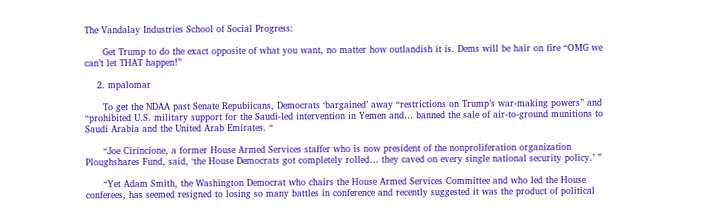The Vandalay Industries School of Social Progress:

      Get Trump to do the exact opposite of what you want, no matter how outlandish it is. Dems will be hair on fire “OMG we can’t let THAT happen!”

    2. mpalomar

      To get the NDAA past Senate Repubiicans, Democrats ‘bargained’ away “restrictions on Trump’s war-making powers” and “prohibited U.S. military support for the Saudi-led intervention in Yemen and… banned the sale of air-to-ground munitions to Saudi Arabia and the United Arab Emirates. “

      “Joe Cirincione, a former House Armed Services staffer who is now president of the nonproliferation organization Ploughshares Fund, said, ‘the House Democrats got completely rolled… they caved on every single national security policy.’ ”

      “Yet Adam Smith, the Washington Democrat who chairs the House Armed Services Committee and who led the House conferees, has seemed resigned to losing so many battles in conference and recently suggested it was the product of political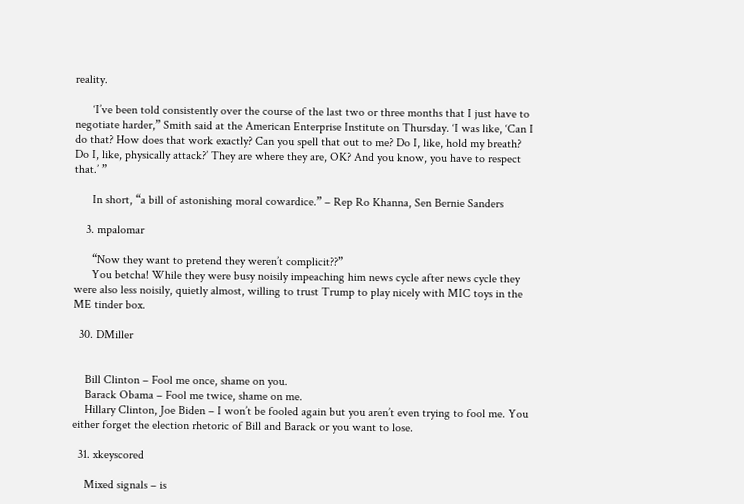reality.

      ‘I’ve been told consistently over the course of the last two or three months that I just have to negotiate harder,” Smith said at the American Enterprise Institute on Thursday. ‘I was like, ‘Can I do that? How does that work exactly? Can you spell that out to me? Do I, like, hold my breath? Do I, like, physically attack?’ They are where they are, OK? And you know, you have to respect that.’ ”

      In short, “a bill of astonishing moral cowardice.” – Rep Ro Khanna, Sen Bernie Sanders

    3. mpalomar

      “Now they want to pretend they weren’t complicit??”
      You betcha! While they were busy noisily impeaching him news cycle after news cycle they were also less noisily, quietly almost, willing to trust Trump to play nicely with MIC toys in the ME tinder box.

  30. DMiller


    Bill Clinton – Fool me once, shame on you.
    Barack Obama – Fool me twice, shame on me.
    Hillary Clinton, Joe Biden – I won’t be fooled again but you aren’t even trying to fool me. You either forget the election rhetoric of Bill and Barack or you want to lose.

  31. xkeyscored

    Mixed signals – is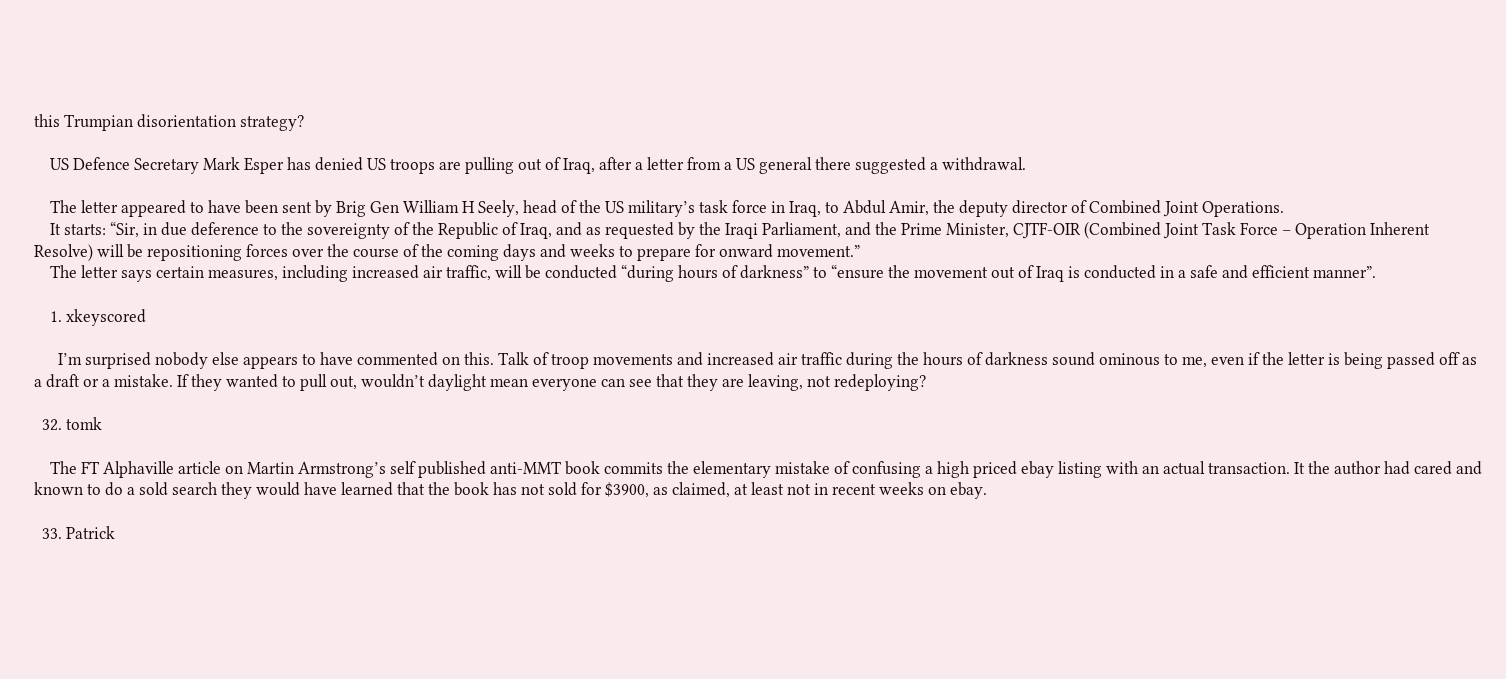this Trumpian disorientation strategy?

    US Defence Secretary Mark Esper has denied US troops are pulling out of Iraq, after a letter from a US general there suggested a withdrawal.

    The letter appeared to have been sent by Brig Gen William H Seely, head of the US military’s task force in Iraq, to Abdul Amir, the deputy director of Combined Joint Operations.
    It starts: “Sir, in due deference to the sovereignty of the Republic of Iraq, and as requested by the Iraqi Parliament, and the Prime Minister, CJTF-OIR (Combined Joint Task Force – Operation Inherent Resolve) will be repositioning forces over the course of the coming days and weeks to prepare for onward movement.”
    The letter says certain measures, including increased air traffic, will be conducted “during hours of darkness” to “ensure the movement out of Iraq is conducted in a safe and efficient manner”.

    1. xkeyscored

      I’m surprised nobody else appears to have commented on this. Talk of troop movements and increased air traffic during the hours of darkness sound ominous to me, even if the letter is being passed off as a draft or a mistake. If they wanted to pull out, wouldn’t daylight mean everyone can see that they are leaving, not redeploying?

  32. tomk

    The FT Alphaville article on Martin Armstrong’s self published anti-MMT book commits the elementary mistake of confusing a high priced ebay listing with an actual transaction. It the author had cared and known to do a sold search they would have learned that the book has not sold for $3900, as claimed, at least not in recent weeks on ebay.

  33. Patrick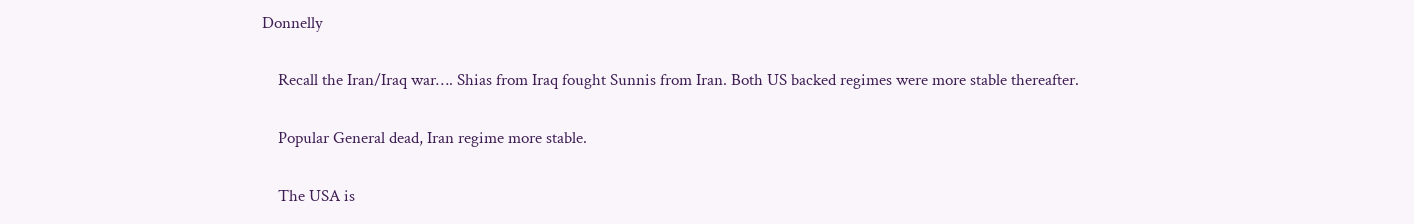Donnelly

    Recall the Iran/Iraq war…. Shias from Iraq fought Sunnis from Iran. Both US backed regimes were more stable thereafter.

    Popular General dead, Iran regime more stable.

    The USA is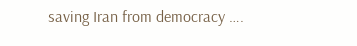saving Iran from democracy ….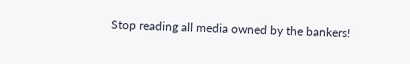Stop reading all media owned by the bankers!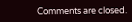Comments are closed.